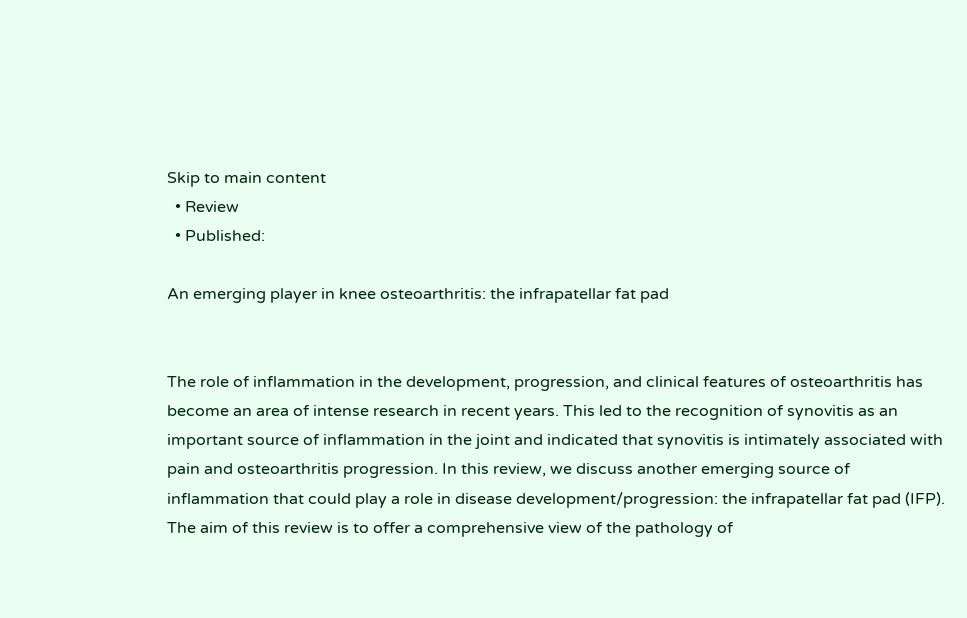Skip to main content
  • Review
  • Published:

An emerging player in knee osteoarthritis: the infrapatellar fat pad


The role of inflammation in the development, progression, and clinical features of osteoarthritis has become an area of intense research in recent years. This led to the recognition of synovitis as an important source of inflammation in the joint and indicated that synovitis is intimately associated with pain and osteoarthritis progression. In this review, we discuss another emerging source of inflammation that could play a role in disease development/progression: the infrapatellar fat pad (IFP). The aim of this review is to offer a comprehensive view of the pathology of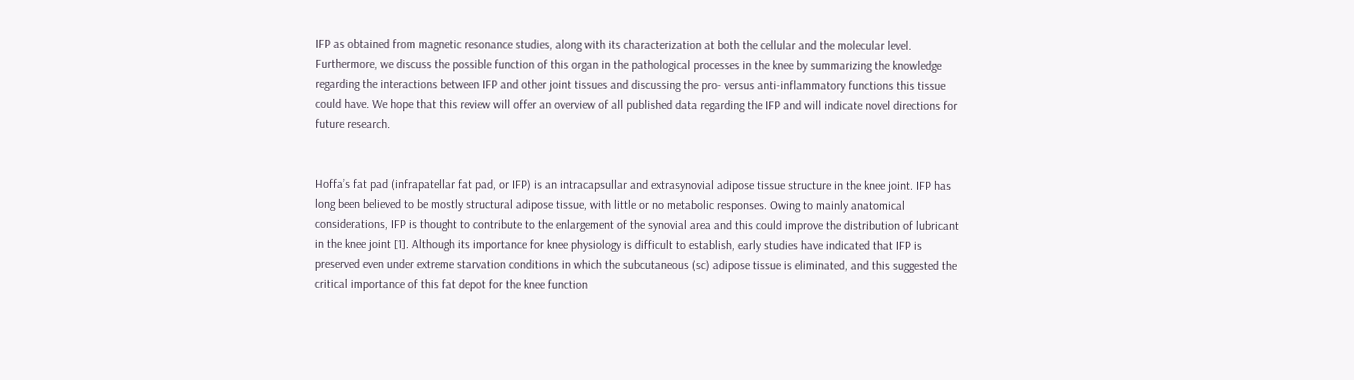IFP as obtained from magnetic resonance studies, along with its characterization at both the cellular and the molecular level. Furthermore, we discuss the possible function of this organ in the pathological processes in the knee by summarizing the knowledge regarding the interactions between IFP and other joint tissues and discussing the pro- versus anti-inflammatory functions this tissue could have. We hope that this review will offer an overview of all published data regarding the IFP and will indicate novel directions for future research.


Hoffa’s fat pad (infrapatellar fat pad, or IFP) is an intracapsullar and extrasynovial adipose tissue structure in the knee joint. IFP has long been believed to be mostly structural adipose tissue, with little or no metabolic responses. Owing to mainly anatomical considerations, IFP is thought to contribute to the enlargement of the synovial area and this could improve the distribution of lubricant in the knee joint [1]. Although its importance for knee physiology is difficult to establish, early studies have indicated that IFP is preserved even under extreme starvation conditions in which the subcutaneous (sc) adipose tissue is eliminated, and this suggested the critical importance of this fat depot for the knee function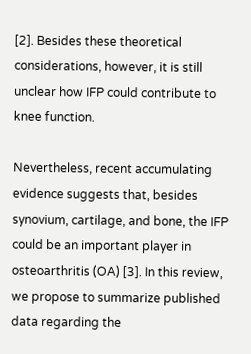[2]. Besides these theoretical considerations, however, it is still unclear how IFP could contribute to knee function.

Nevertheless, recent accumulating evidence suggests that, besides synovium, cartilage, and bone, the IFP could be an important player in osteoarthritis (OA) [3]. In this review, we propose to summarize published data regarding the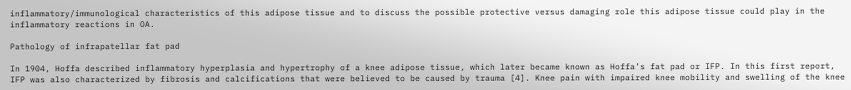inflammatory/immunological characteristics of this adipose tissue and to discuss the possible protective versus damaging role this adipose tissue could play in the inflammatory reactions in OA.

Pathology of infrapatellar fat pad

In 1904, Hoffa described inflammatory hyperplasia and hypertrophy of a knee adipose tissue, which later became known as Hoffa’s fat pad or IFP. In this first report, IFP was also characterized by fibrosis and calcifications that were believed to be caused by trauma [4]. Knee pain with impaired knee mobility and swelling of the knee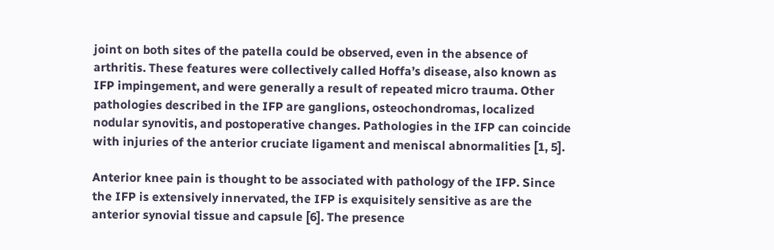joint on both sites of the patella could be observed, even in the absence of arthritis. These features were collectively called Hoffa’s disease, also known as IFP impingement, and were generally a result of repeated micro trauma. Other pathologies described in the IFP are ganglions, osteochondromas, localized nodular synovitis, and postoperative changes. Pathologies in the IFP can coincide with injuries of the anterior cruciate ligament and meniscal abnormalities [1, 5].

Anterior knee pain is thought to be associated with pathology of the IFP. Since the IFP is extensively innervated, the IFP is exquisitely sensitive as are the anterior synovial tissue and capsule [6]. The presence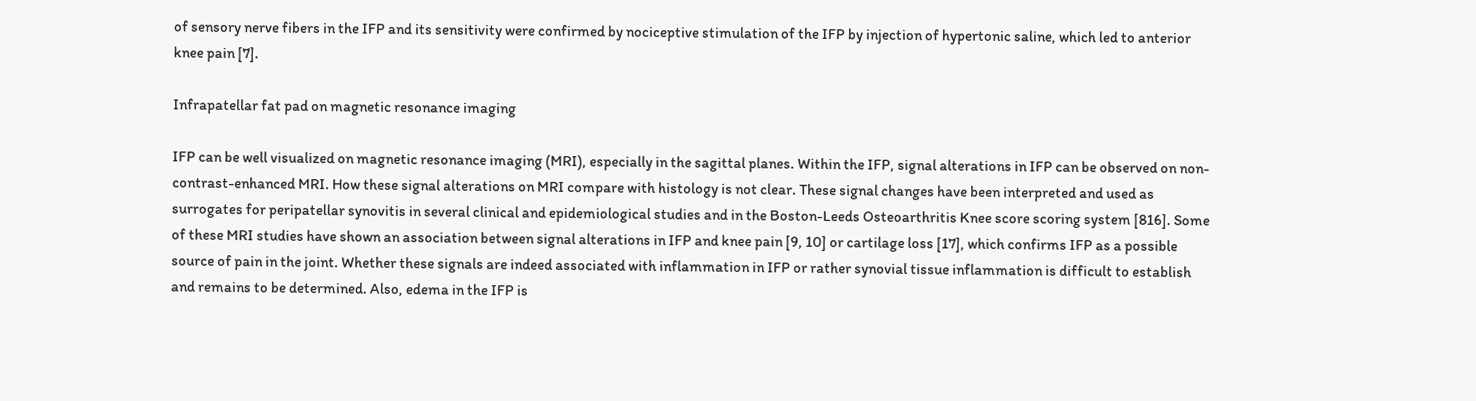of sensory nerve fibers in the IFP and its sensitivity were confirmed by nociceptive stimulation of the IFP by injection of hypertonic saline, which led to anterior knee pain [7].

Infrapatellar fat pad on magnetic resonance imaging

IFP can be well visualized on magnetic resonance imaging (MRI), especially in the sagittal planes. Within the IFP, signal alterations in IFP can be observed on non-contrast-enhanced MRI. How these signal alterations on MRI compare with histology is not clear. These signal changes have been interpreted and used as surrogates for peripatellar synovitis in several clinical and epidemiological studies and in the Boston-Leeds Osteoarthritis Knee score scoring system [816]. Some of these MRI studies have shown an association between signal alterations in IFP and knee pain [9, 10] or cartilage loss [17], which confirms IFP as a possible source of pain in the joint. Whether these signals are indeed associated with inflammation in IFP or rather synovial tissue inflammation is difficult to establish and remains to be determined. Also, edema in the IFP is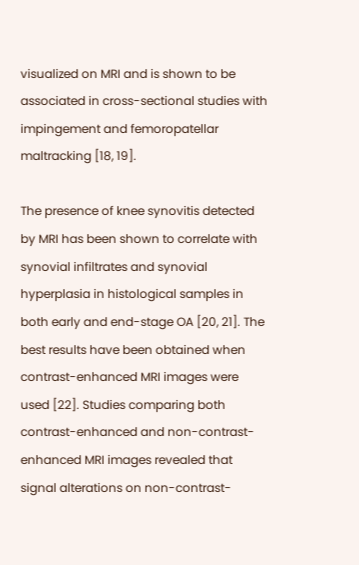visualized on MRI and is shown to be associated in cross-sectional studies with impingement and femoropatellar maltracking [18, 19].

The presence of knee synovitis detected by MRI has been shown to correlate with synovial infiltrates and synovial hyperplasia in histological samples in both early and end-stage OA [20, 21]. The best results have been obtained when contrast-enhanced MRI images were used [22]. Studies comparing both contrast-enhanced and non-contrast-enhanced MRI images revealed that signal alterations on non-contrast-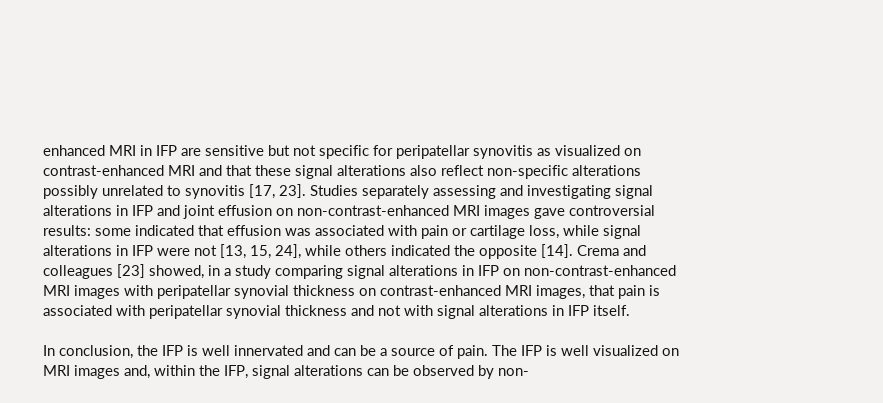enhanced MRI in IFP are sensitive but not specific for peripatellar synovitis as visualized on contrast-enhanced MRI and that these signal alterations also reflect non-specific alterations possibly unrelated to synovitis [17, 23]. Studies separately assessing and investigating signal alterations in IFP and joint effusion on non-contrast-enhanced MRI images gave controversial results: some indicated that effusion was associated with pain or cartilage loss, while signal alterations in IFP were not [13, 15, 24], while others indicated the opposite [14]. Crema and colleagues [23] showed, in a study comparing signal alterations in IFP on non-contrast-enhanced MRI images with peripatellar synovial thickness on contrast-enhanced MRI images, that pain is associated with peripatellar synovial thickness and not with signal alterations in IFP itself.

In conclusion, the IFP is well innervated and can be a source of pain. The IFP is well visualized on MRI images and, within the IFP, signal alterations can be observed by non-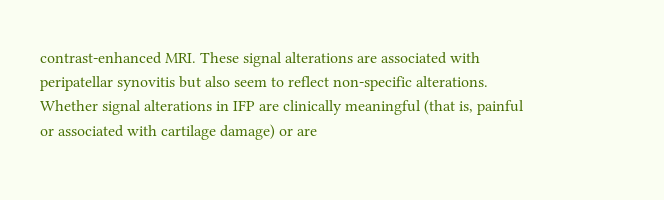contrast-enhanced MRI. These signal alterations are associated with peripatellar synovitis but also seem to reflect non-specific alterations. Whether signal alterations in IFP are clinically meaningful (that is, painful or associated with cartilage damage) or are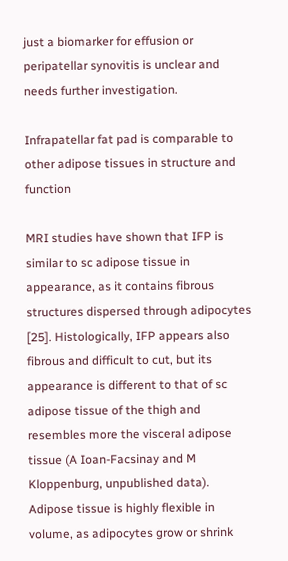just a biomarker for effusion or peripatellar synovitis is unclear and needs further investigation.

Infrapatellar fat pad is comparable to other adipose tissues in structure and function

MRI studies have shown that IFP is similar to sc adipose tissue in appearance, as it contains fibrous structures dispersed through adipocytes [25]. Histologically, IFP appears also fibrous and difficult to cut, but its appearance is different to that of sc adipose tissue of the thigh and resembles more the visceral adipose tissue (A Ioan-Facsinay and M Kloppenburg, unpublished data). Adipose tissue is highly flexible in volume, as adipocytes grow or shrink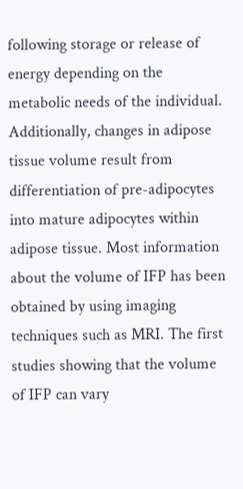following storage or release of energy depending on the metabolic needs of the individual. Additionally, changes in adipose tissue volume result from differentiation of pre-adipocytes into mature adipocytes within adipose tissue. Most information about the volume of IFP has been obtained by using imaging techniques such as MRI. The first studies showing that the volume of IFP can vary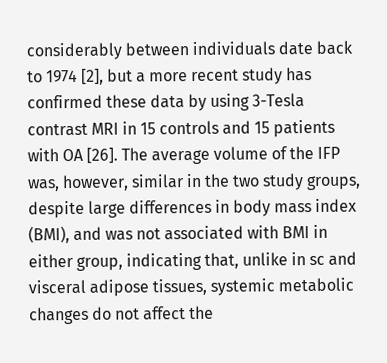considerably between individuals date back to 1974 [2], but a more recent study has confirmed these data by using 3-Tesla contrast MRI in 15 controls and 15 patients with OA [26]. The average volume of the IFP was, however, similar in the two study groups, despite large differences in body mass index (BMI), and was not associated with BMI in either group, indicating that, unlike in sc and visceral adipose tissues, systemic metabolic changes do not affect the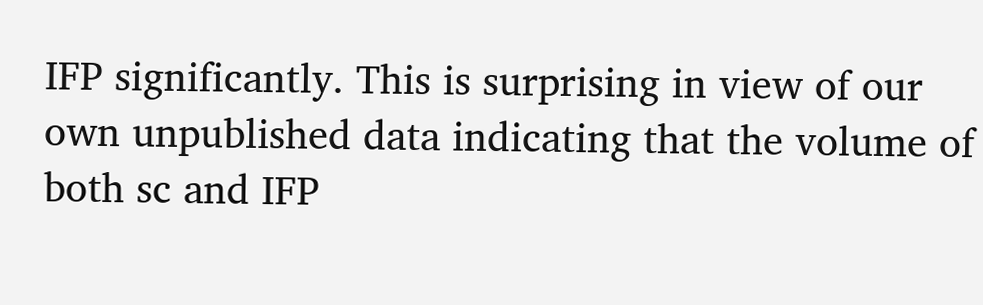IFP significantly. This is surprising in view of our own unpublished data indicating that the volume of both sc and IFP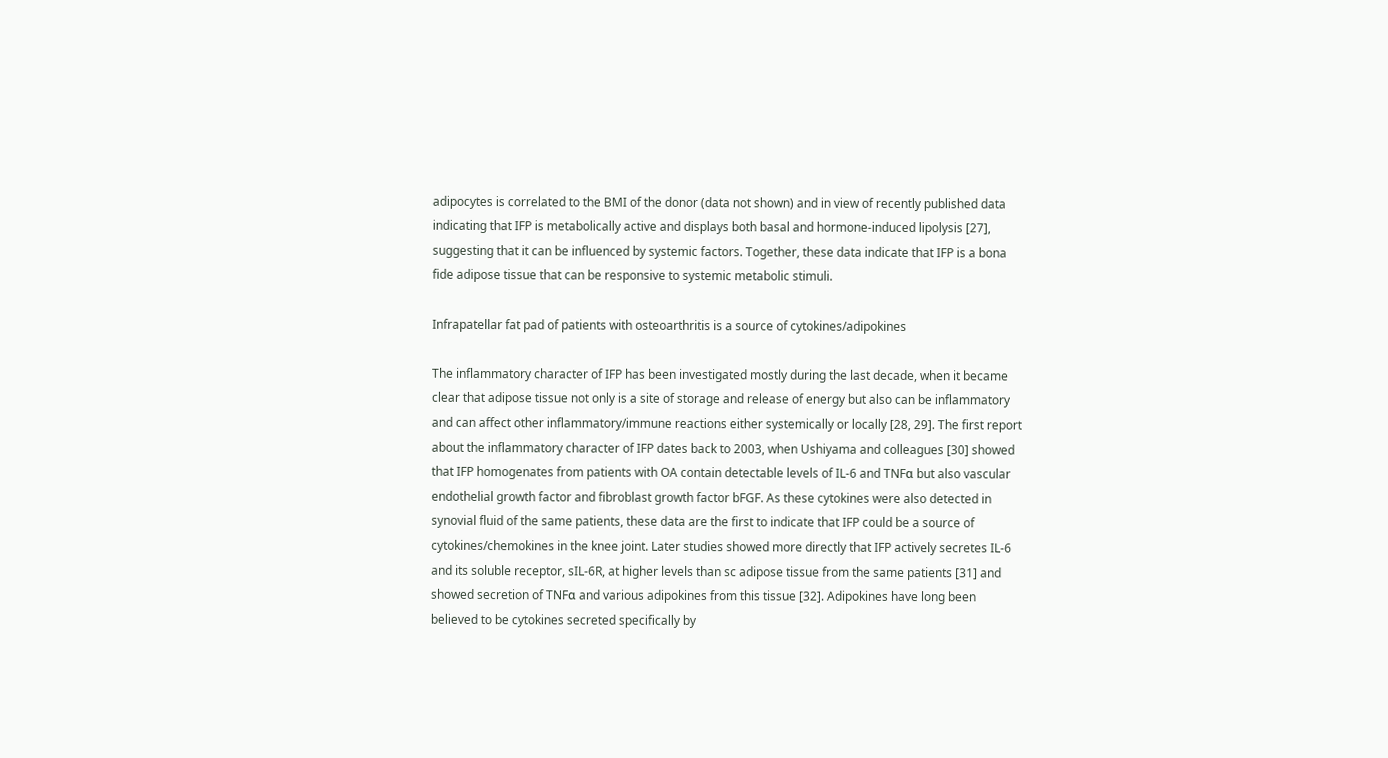adipocytes is correlated to the BMI of the donor (data not shown) and in view of recently published data indicating that IFP is metabolically active and displays both basal and hormone-induced lipolysis [27], suggesting that it can be influenced by systemic factors. Together, these data indicate that IFP is a bona fide adipose tissue that can be responsive to systemic metabolic stimuli.

Infrapatellar fat pad of patients with osteoarthritis is a source of cytokines/adipokines

The inflammatory character of IFP has been investigated mostly during the last decade, when it became clear that adipose tissue not only is a site of storage and release of energy but also can be inflammatory and can affect other inflammatory/immune reactions either systemically or locally [28, 29]. The first report about the inflammatory character of IFP dates back to 2003, when Ushiyama and colleagues [30] showed that IFP homogenates from patients with OA contain detectable levels of IL-6 and TNFα but also vascular endothelial growth factor and fibroblast growth factor bFGF. As these cytokines were also detected in synovial fluid of the same patients, these data are the first to indicate that IFP could be a source of cytokines/chemokines in the knee joint. Later studies showed more directly that IFP actively secretes IL-6 and its soluble receptor, sIL-6R, at higher levels than sc adipose tissue from the same patients [31] and showed secretion of TNFα and various adipokines from this tissue [32]. Adipokines have long been believed to be cytokines secreted specifically by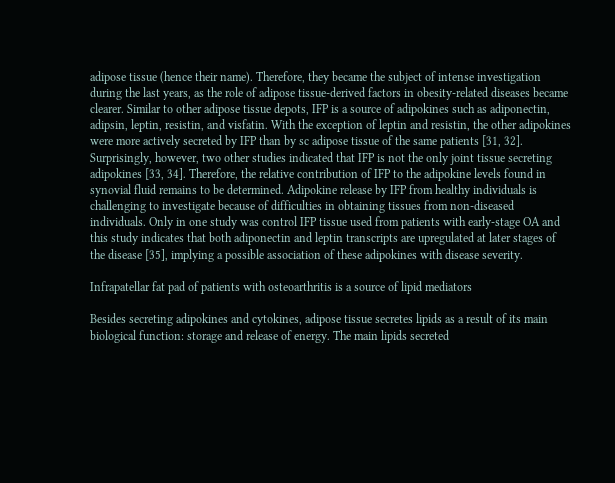adipose tissue (hence their name). Therefore, they became the subject of intense investigation during the last years, as the role of adipose tissue-derived factors in obesity-related diseases became clearer. Similar to other adipose tissue depots, IFP is a source of adipokines such as adiponectin, adipsin, leptin, resistin, and visfatin. With the exception of leptin and resistin, the other adipokines were more actively secreted by IFP than by sc adipose tissue of the same patients [31, 32]. Surprisingly, however, two other studies indicated that IFP is not the only joint tissue secreting adipokines [33, 34]. Therefore, the relative contribution of IFP to the adipokine levels found in synovial fluid remains to be determined. Adipokine release by IFP from healthy individuals is challenging to investigate because of difficulties in obtaining tissues from non-diseased individuals. Only in one study was control IFP tissue used from patients with early-stage OA and this study indicates that both adiponectin and leptin transcripts are upregulated at later stages of the disease [35], implying a possible association of these adipokines with disease severity.

Infrapatellar fat pad of patients with osteoarthritis is a source of lipid mediators

Besides secreting adipokines and cytokines, adipose tissue secretes lipids as a result of its main biological function: storage and release of energy. The main lipids secreted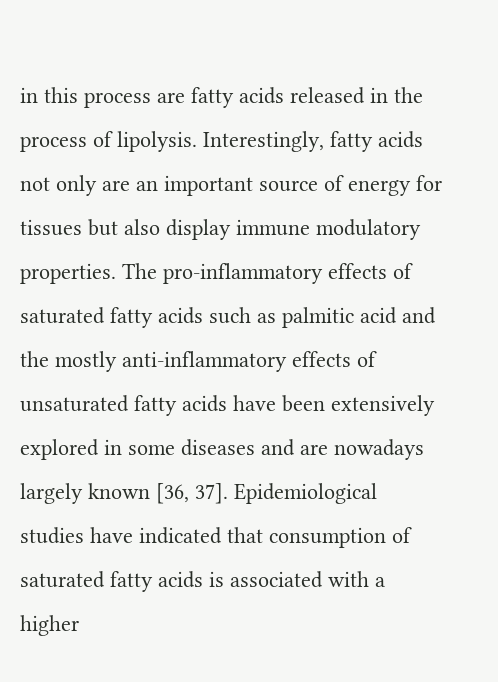in this process are fatty acids released in the process of lipolysis. Interestingly, fatty acids not only are an important source of energy for tissues but also display immune modulatory properties. The pro-inflammatory effects of saturated fatty acids such as palmitic acid and the mostly anti-inflammatory effects of unsaturated fatty acids have been extensively explored in some diseases and are nowadays largely known [36, 37]. Epidemiological studies have indicated that consumption of saturated fatty acids is associated with a higher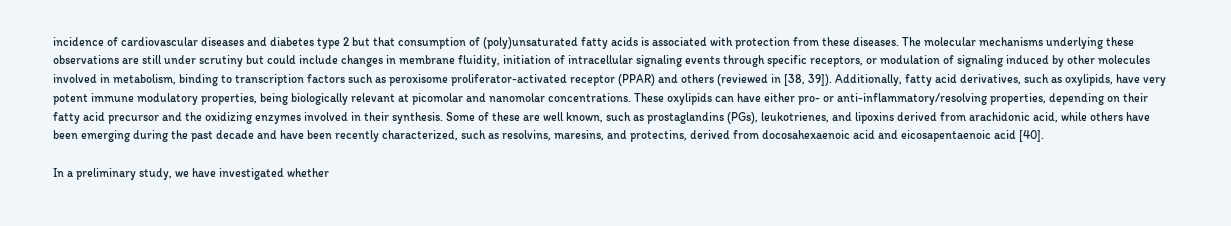incidence of cardiovascular diseases and diabetes type 2 but that consumption of (poly)unsaturated fatty acids is associated with protection from these diseases. The molecular mechanisms underlying these observations are still under scrutiny but could include changes in membrane fluidity, initiation of intracellular signaling events through specific receptors, or modulation of signaling induced by other molecules involved in metabolism, binding to transcription factors such as peroxisome proliferator-activated receptor (PPAR) and others (reviewed in [38, 39]). Additionally, fatty acid derivatives, such as oxylipids, have very potent immune modulatory properties, being biologically relevant at picomolar and nanomolar concentrations. These oxylipids can have either pro- or anti-inflammatory/resolving properties, depending on their fatty acid precursor and the oxidizing enzymes involved in their synthesis. Some of these are well known, such as prostaglandins (PGs), leukotrienes, and lipoxins derived from arachidonic acid, while others have been emerging during the past decade and have been recently characterized, such as resolvins, maresins, and protectins, derived from docosahexaenoic acid and eicosapentaenoic acid [40].

In a preliminary study, we have investigated whether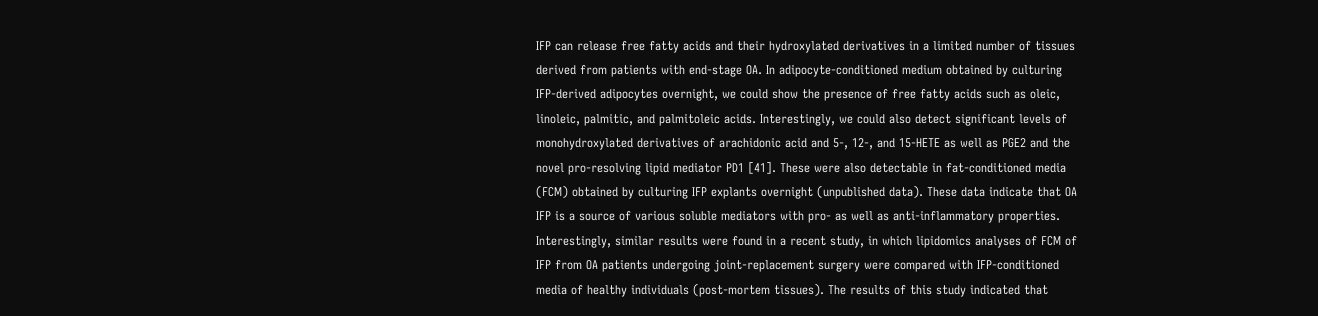IFP can release free fatty acids and their hydroxylated derivatives in a limited number of tissues derived from patients with end-stage OA. In adipocyte-conditioned medium obtained by culturing IFP-derived adipocytes overnight, we could show the presence of free fatty acids such as oleic, linoleic, palmitic, and palmitoleic acids. Interestingly, we could also detect significant levels of monohydroxylated derivatives of arachidonic acid and 5-, 12-, and 15-HETE as well as PGE2 and the novel pro-resolving lipid mediator PD1 [41]. These were also detectable in fat-conditioned media (FCM) obtained by culturing IFP explants overnight (unpublished data). These data indicate that OA IFP is a source of various soluble mediators with pro- as well as anti-inflammatory properties. Interestingly, similar results were found in a recent study, in which lipidomics analyses of FCM of IFP from OA patients undergoing joint-replacement surgery were compared with IFP-conditioned media of healthy individuals (post-mortem tissues). The results of this study indicated that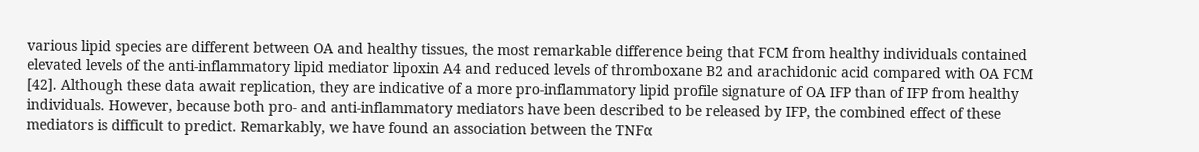various lipid species are different between OA and healthy tissues, the most remarkable difference being that FCM from healthy individuals contained elevated levels of the anti-inflammatory lipid mediator lipoxin A4 and reduced levels of thromboxane B2 and arachidonic acid compared with OA FCM [42]. Although these data await replication, they are indicative of a more pro-inflammatory lipid profile signature of OA IFP than of IFP from healthy individuals. However, because both pro- and anti-inflammatory mediators have been described to be released by IFP, the combined effect of these mediators is difficult to predict. Remarkably, we have found an association between the TNFα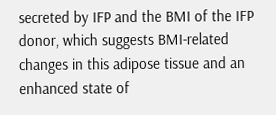secreted by IFP and the BMI of the IFP donor, which suggests BMI-related changes in this adipose tissue and an enhanced state of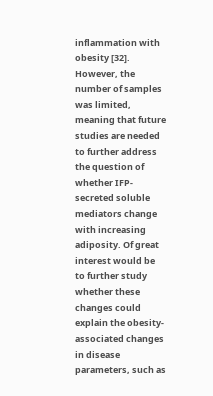inflammation with obesity [32]. However, the number of samples was limited, meaning that future studies are needed to further address the question of whether IFP-secreted soluble mediators change with increasing adiposity. Of great interest would be to further study whether these changes could explain the obesity-associated changes in disease parameters, such as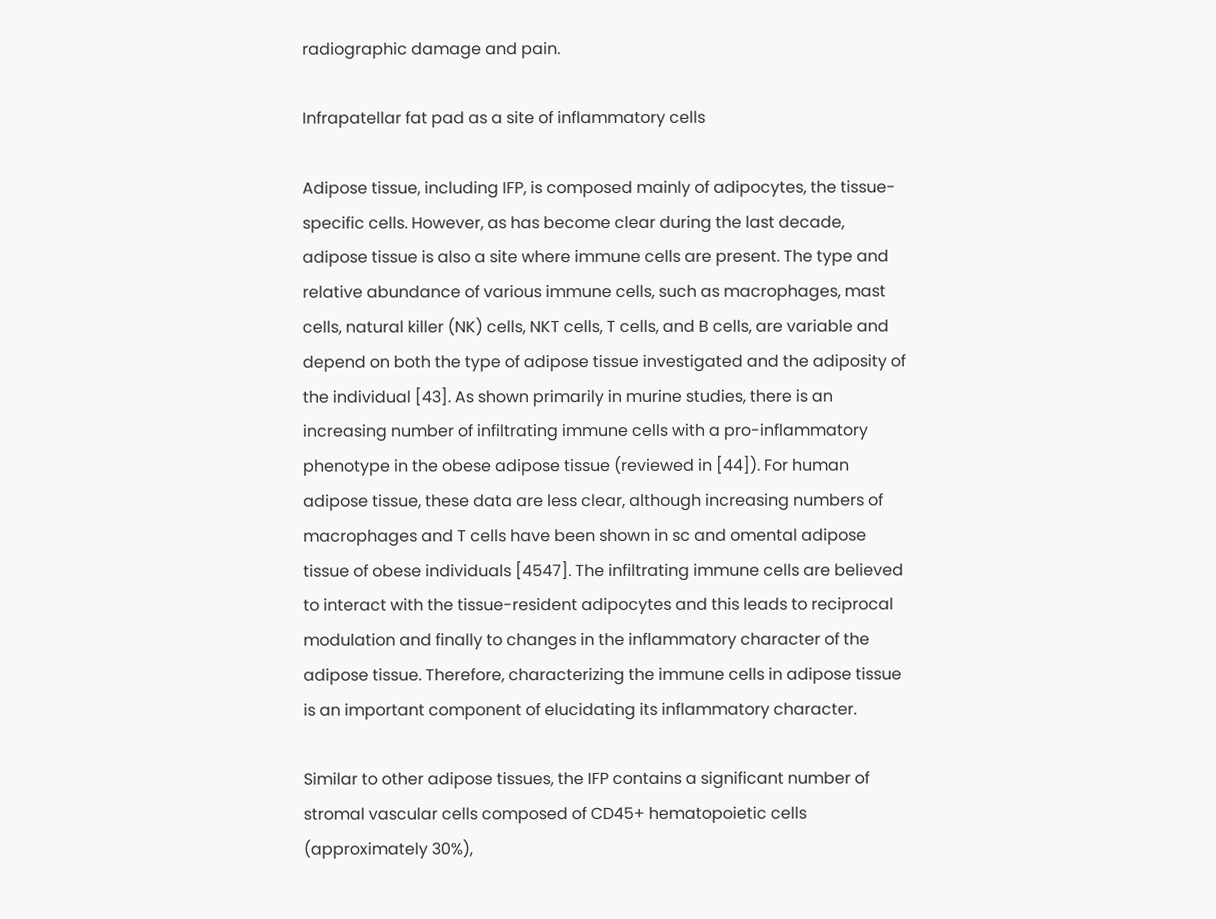radiographic damage and pain.

Infrapatellar fat pad as a site of inflammatory cells

Adipose tissue, including IFP, is composed mainly of adipocytes, the tissue-specific cells. However, as has become clear during the last decade, adipose tissue is also a site where immune cells are present. The type and relative abundance of various immune cells, such as macrophages, mast cells, natural killer (NK) cells, NKT cells, T cells, and B cells, are variable and depend on both the type of adipose tissue investigated and the adiposity of the individual [43]. As shown primarily in murine studies, there is an increasing number of infiltrating immune cells with a pro-inflammatory phenotype in the obese adipose tissue (reviewed in [44]). For human adipose tissue, these data are less clear, although increasing numbers of macrophages and T cells have been shown in sc and omental adipose tissue of obese individuals [4547]. The infiltrating immune cells are believed to interact with the tissue-resident adipocytes and this leads to reciprocal modulation and finally to changes in the inflammatory character of the adipose tissue. Therefore, characterizing the immune cells in adipose tissue is an important component of elucidating its inflammatory character.

Similar to other adipose tissues, the IFP contains a significant number of stromal vascular cells composed of CD45+ hematopoietic cells (approximately 30%),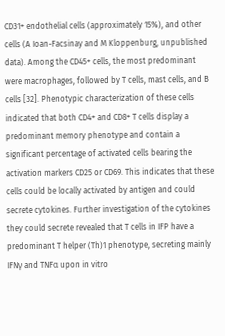CD31+ endothelial cells (approximately 15%), and other cells (A Ioan-Facsinay and M Kloppenburg, unpublished data). Among the CD45+ cells, the most predominant were macrophages, followed by T cells, mast cells, and B cells [32]. Phenotypic characterization of these cells indicated that both CD4+ and CD8+ T cells display a predominant memory phenotype and contain a significant percentage of activated cells bearing the activation markers CD25 or CD69. This indicates that these cells could be locally activated by antigen and could secrete cytokines. Further investigation of the cytokines they could secrete revealed that T cells in IFP have a predominant T helper (Th)1 phenotype, secreting mainly IFNγ and TNFα upon in vitro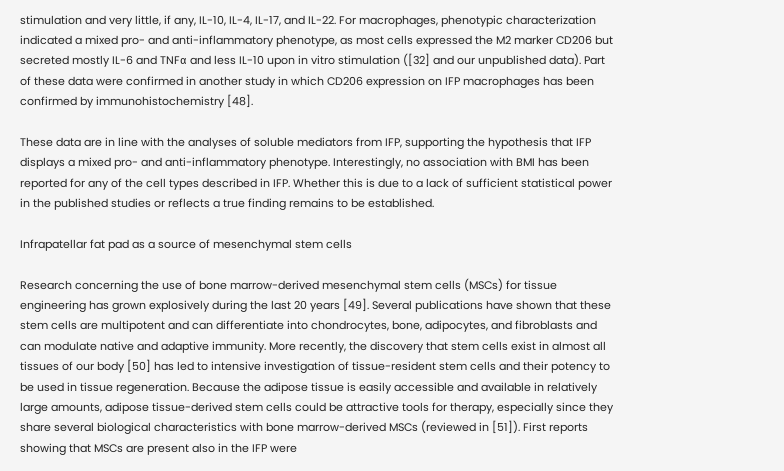stimulation and very little, if any, IL-10, IL-4, IL-17, and IL-22. For macrophages, phenotypic characterization indicated a mixed pro- and anti-inflammatory phenotype, as most cells expressed the M2 marker CD206 but secreted mostly IL-6 and TNFα and less IL-10 upon in vitro stimulation ([32] and our unpublished data). Part of these data were confirmed in another study in which CD206 expression on IFP macrophages has been confirmed by immunohistochemistry [48].

These data are in line with the analyses of soluble mediators from IFP, supporting the hypothesis that IFP displays a mixed pro- and anti-inflammatory phenotype. Interestingly, no association with BMI has been reported for any of the cell types described in IFP. Whether this is due to a lack of sufficient statistical power in the published studies or reflects a true finding remains to be established.

Infrapatellar fat pad as a source of mesenchymal stem cells

Research concerning the use of bone marrow-derived mesenchymal stem cells (MSCs) for tissue engineering has grown explosively during the last 20 years [49]. Several publications have shown that these stem cells are multipotent and can differentiate into chondrocytes, bone, adipocytes, and fibroblasts and can modulate native and adaptive immunity. More recently, the discovery that stem cells exist in almost all tissues of our body [50] has led to intensive investigation of tissue-resident stem cells and their potency to be used in tissue regeneration. Because the adipose tissue is easily accessible and available in relatively large amounts, adipose tissue-derived stem cells could be attractive tools for therapy, especially since they share several biological characteristics with bone marrow-derived MSCs (reviewed in [51]). First reports showing that MSCs are present also in the IFP were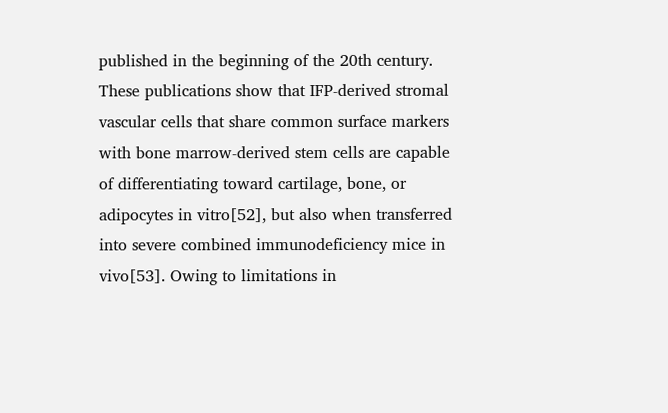published in the beginning of the 20th century. These publications show that IFP-derived stromal vascular cells that share common surface markers with bone marrow-derived stem cells are capable of differentiating toward cartilage, bone, or adipocytes in vitro[52], but also when transferred into severe combined immunodeficiency mice in vivo[53]. Owing to limitations in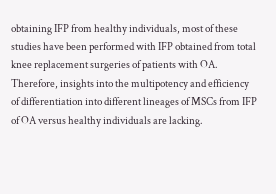obtaining IFP from healthy individuals, most of these studies have been performed with IFP obtained from total knee replacement surgeries of patients with OA. Therefore, insights into the multipotency and efficiency of differentiation into different lineages of MSCs from IFP of OA versus healthy individuals are lacking.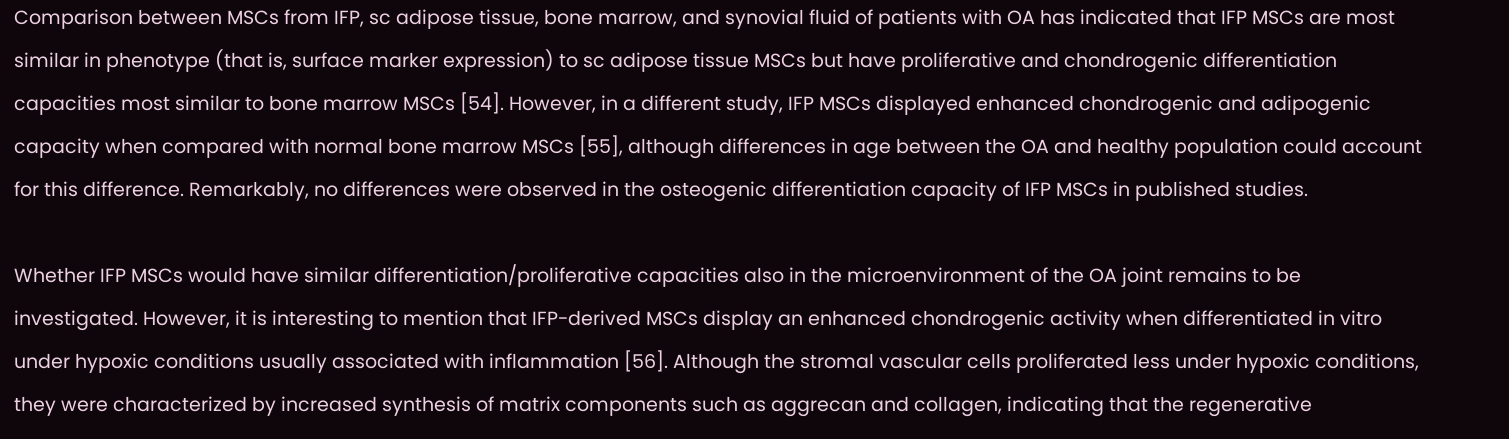Comparison between MSCs from IFP, sc adipose tissue, bone marrow, and synovial fluid of patients with OA has indicated that IFP MSCs are most similar in phenotype (that is, surface marker expression) to sc adipose tissue MSCs but have proliferative and chondrogenic differentiation capacities most similar to bone marrow MSCs [54]. However, in a different study, IFP MSCs displayed enhanced chondrogenic and adipogenic capacity when compared with normal bone marrow MSCs [55], although differences in age between the OA and healthy population could account for this difference. Remarkably, no differences were observed in the osteogenic differentiation capacity of IFP MSCs in published studies.

Whether IFP MSCs would have similar differentiation/proliferative capacities also in the microenvironment of the OA joint remains to be investigated. However, it is interesting to mention that IFP-derived MSCs display an enhanced chondrogenic activity when differentiated in vitro under hypoxic conditions usually associated with inflammation [56]. Although the stromal vascular cells proliferated less under hypoxic conditions, they were characterized by increased synthesis of matrix components such as aggrecan and collagen, indicating that the regenerative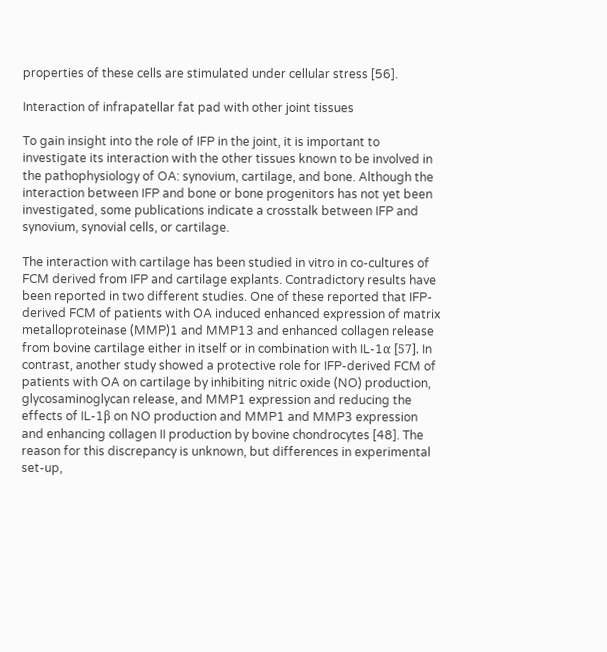properties of these cells are stimulated under cellular stress [56].

Interaction of infrapatellar fat pad with other joint tissues

To gain insight into the role of IFP in the joint, it is important to investigate its interaction with the other tissues known to be involved in the pathophysiology of OA: synovium, cartilage, and bone. Although the interaction between IFP and bone or bone progenitors has not yet been investigated, some publications indicate a crosstalk between IFP and synovium, synovial cells, or cartilage.

The interaction with cartilage has been studied in vitro in co-cultures of FCM derived from IFP and cartilage explants. Contradictory results have been reported in two different studies. One of these reported that IFP-derived FCM of patients with OA induced enhanced expression of matrix metalloproteinase (MMP)1 and MMP13 and enhanced collagen release from bovine cartilage either in itself or in combination with IL-1α [57]. In contrast, another study showed a protective role for IFP-derived FCM of patients with OA on cartilage by inhibiting nitric oxide (NO) production, glycosaminoglycan release, and MMP1 expression and reducing the effects of IL-1β on NO production and MMP1 and MMP3 expression and enhancing collagen II production by bovine chondrocytes [48]. The reason for this discrepancy is unknown, but differences in experimental set-up,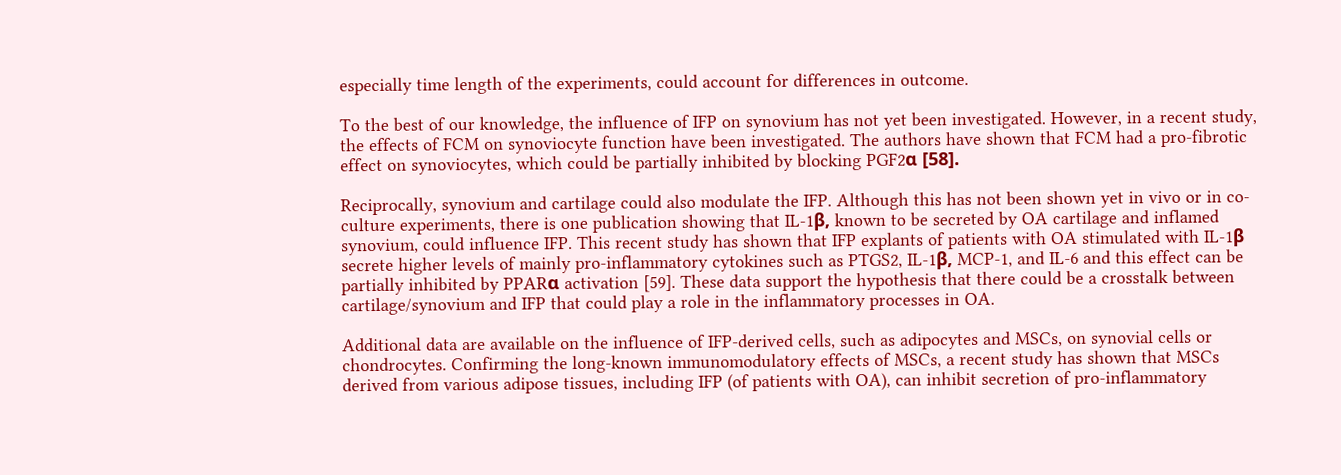especially time length of the experiments, could account for differences in outcome.

To the best of our knowledge, the influence of IFP on synovium has not yet been investigated. However, in a recent study, the effects of FCM on synoviocyte function have been investigated. The authors have shown that FCM had a pro-fibrotic effect on synoviocytes, which could be partially inhibited by blocking PGF2α [58].

Reciprocally, synovium and cartilage could also modulate the IFP. Although this has not been shown yet in vivo or in co-culture experiments, there is one publication showing that IL-1β, known to be secreted by OA cartilage and inflamed synovium, could influence IFP. This recent study has shown that IFP explants of patients with OA stimulated with IL-1β secrete higher levels of mainly pro-inflammatory cytokines such as PTGS2, IL-1β, MCP-1, and IL-6 and this effect can be partially inhibited by PPARα activation [59]. These data support the hypothesis that there could be a crosstalk between cartilage/synovium and IFP that could play a role in the inflammatory processes in OA.

Additional data are available on the influence of IFP-derived cells, such as adipocytes and MSCs, on synovial cells or chondrocytes. Confirming the long-known immunomodulatory effects of MSCs, a recent study has shown that MSCs derived from various adipose tissues, including IFP (of patients with OA), can inhibit secretion of pro-inflammatory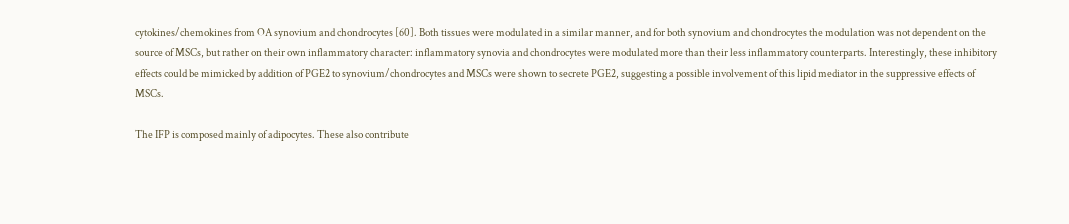cytokines/chemokines from OA synovium and chondrocytes [60]. Both tissues were modulated in a similar manner, and for both synovium and chondrocytes the modulation was not dependent on the source of MSCs, but rather on their own inflammatory character: inflammatory synovia and chondrocytes were modulated more than their less inflammatory counterparts. Interestingly, these inhibitory effects could be mimicked by addition of PGE2 to synovium/chondrocytes and MSCs were shown to secrete PGE2, suggesting a possible involvement of this lipid mediator in the suppressive effects of MSCs.

The IFP is composed mainly of adipocytes. These also contribute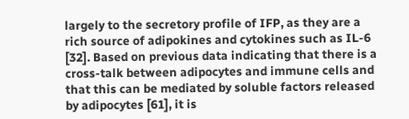largely to the secretory profile of IFP, as they are a rich source of adipokines and cytokines such as IL-6 [32]. Based on previous data indicating that there is a cross-talk between adipocytes and immune cells and that this can be mediated by soluble factors released by adipocytes [61], it is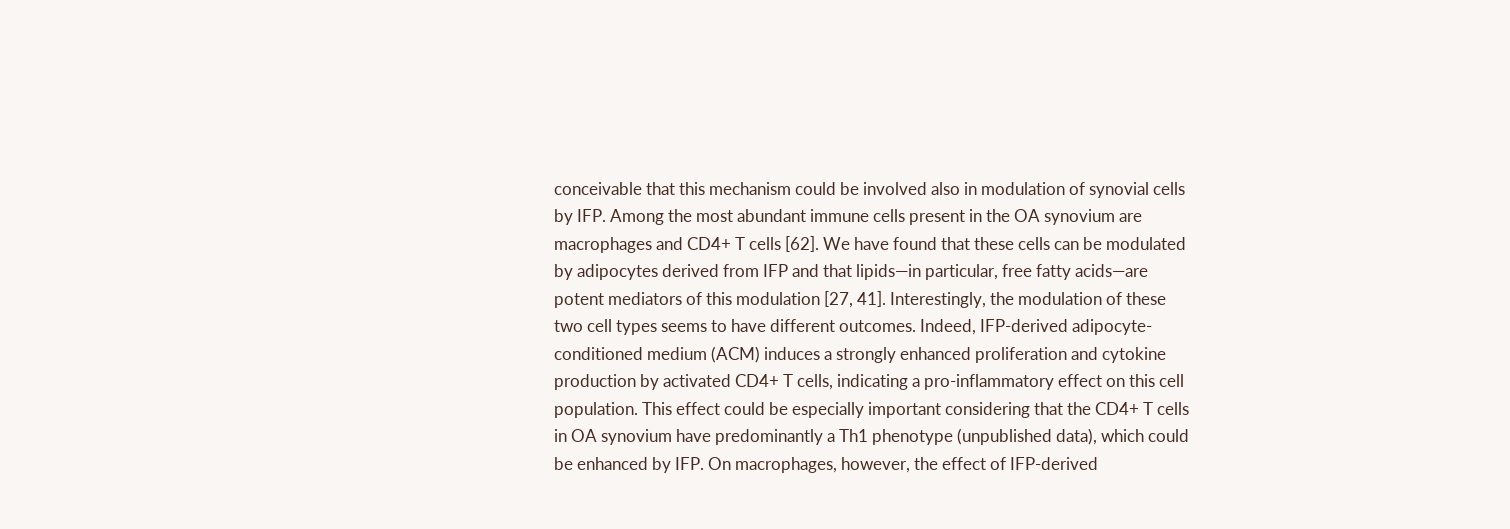conceivable that this mechanism could be involved also in modulation of synovial cells by IFP. Among the most abundant immune cells present in the OA synovium are macrophages and CD4+ T cells [62]. We have found that these cells can be modulated by adipocytes derived from IFP and that lipids—in particular, free fatty acids—are potent mediators of this modulation [27, 41]. Interestingly, the modulation of these two cell types seems to have different outcomes. Indeed, IFP-derived adipocyte-conditioned medium (ACM) induces a strongly enhanced proliferation and cytokine production by activated CD4+ T cells, indicating a pro-inflammatory effect on this cell population. This effect could be especially important considering that the CD4+ T cells in OA synovium have predominantly a Th1 phenotype (unpublished data), which could be enhanced by IFP. On macrophages, however, the effect of IFP-derived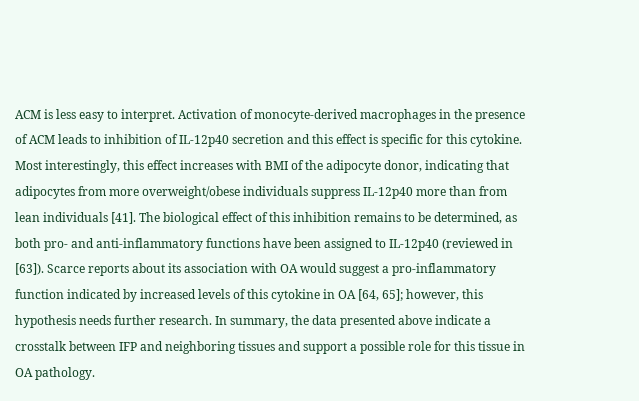ACM is less easy to interpret. Activation of monocyte-derived macrophages in the presence of ACM leads to inhibition of IL-12p40 secretion and this effect is specific for this cytokine. Most interestingly, this effect increases with BMI of the adipocyte donor, indicating that adipocytes from more overweight/obese individuals suppress IL-12p40 more than from lean individuals [41]. The biological effect of this inhibition remains to be determined, as both pro- and anti-inflammatory functions have been assigned to IL-12p40 (reviewed in [63]). Scarce reports about its association with OA would suggest a pro-inflammatory function indicated by increased levels of this cytokine in OA [64, 65]; however, this hypothesis needs further research. In summary, the data presented above indicate a crosstalk between IFP and neighboring tissues and support a possible role for this tissue in OA pathology.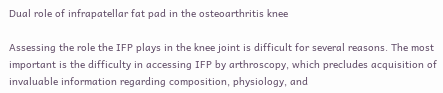Dual role of infrapatellar fat pad in the osteoarthritis knee

Assessing the role the IFP plays in the knee joint is difficult for several reasons. The most important is the difficulty in accessing IFP by arthroscopy, which precludes acquisition of invaluable information regarding composition, physiology, and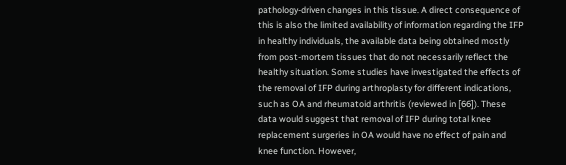pathology-driven changes in this tissue. A direct consequence of this is also the limited availability of information regarding the IFP in healthy individuals, the available data being obtained mostly from post-mortem tissues that do not necessarily reflect the healthy situation. Some studies have investigated the effects of the removal of IFP during arthroplasty for different indications, such as OA and rheumatoid arthritis (reviewed in [66]). These data would suggest that removal of IFP during total knee replacement surgeries in OA would have no effect of pain and knee function. However,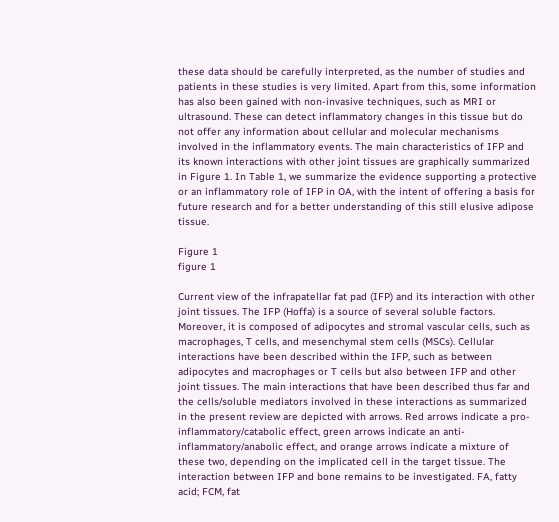these data should be carefully interpreted, as the number of studies and patients in these studies is very limited. Apart from this, some information has also been gained with non-invasive techniques, such as MRI or ultrasound. These can detect inflammatory changes in this tissue but do not offer any information about cellular and molecular mechanisms involved in the inflammatory events. The main characteristics of IFP and its known interactions with other joint tissues are graphically summarized in Figure 1. In Table 1, we summarize the evidence supporting a protective or an inflammatory role of IFP in OA, with the intent of offering a basis for future research and for a better understanding of this still elusive adipose tissue.

Figure 1
figure 1

Current view of the infrapatellar fat pad (IFP) and its interaction with other joint tissues. The IFP (Hoffa) is a source of several soluble factors. Moreover, it is composed of adipocytes and stromal vascular cells, such as macrophages, T cells, and mesenchymal stem cells (MSCs). Cellular interactions have been described within the IFP, such as between adipocytes and macrophages or T cells but also between IFP and other joint tissues. The main interactions that have been described thus far and the cells/soluble mediators involved in these interactions as summarized in the present review are depicted with arrows. Red arrows indicate a pro-inflammatory/catabolic effect, green arrows indicate an anti-inflammatory/anabolic effect, and orange arrows indicate a mixture of these two, depending on the implicated cell in the target tissue. The interaction between IFP and bone remains to be investigated. FA, fatty acid; FCM, fat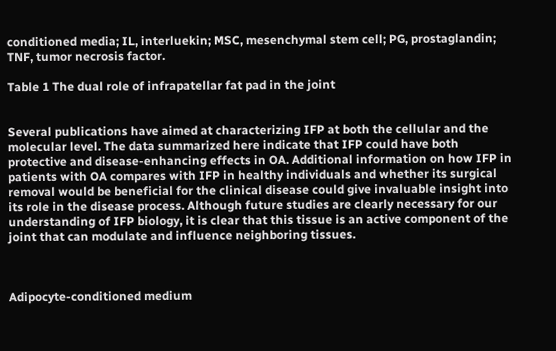conditioned media; IL, interluekin; MSC, mesenchymal stem cell; PG, prostaglandin; TNF, tumor necrosis factor.

Table 1 The dual role of infrapatellar fat pad in the joint


Several publications have aimed at characterizing IFP at both the cellular and the molecular level. The data summarized here indicate that IFP could have both protective and disease-enhancing effects in OA. Additional information on how IFP in patients with OA compares with IFP in healthy individuals and whether its surgical removal would be beneficial for the clinical disease could give invaluable insight into its role in the disease process. Although future studies are clearly necessary for our understanding of IFP biology, it is clear that this tissue is an active component of the joint that can modulate and influence neighboring tissues.



Adipocyte-conditioned medium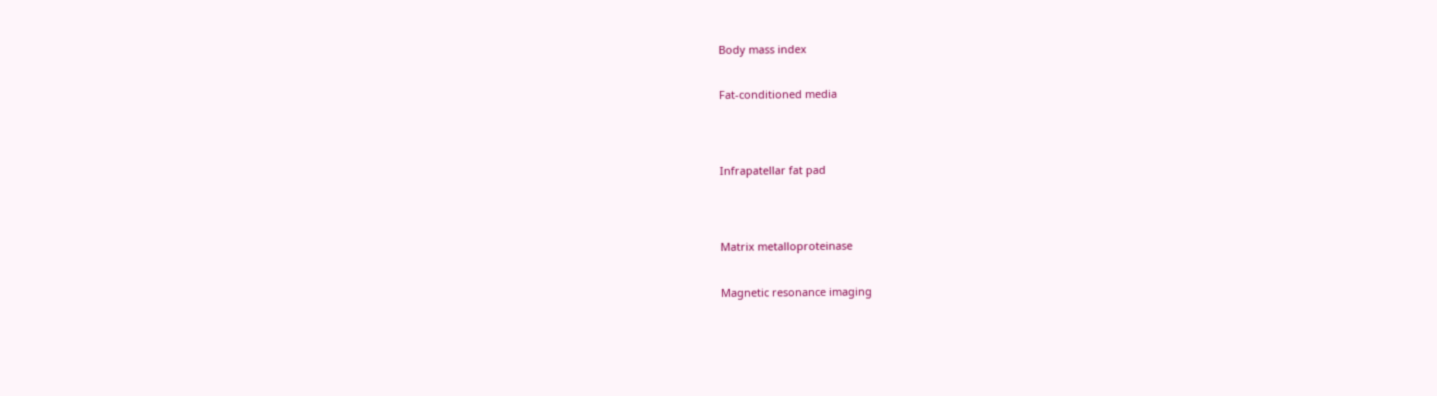Body mass index


Fat-conditioned media




Infrapatellar fat pad




Matrix metalloproteinase


Magnetic resonance imaging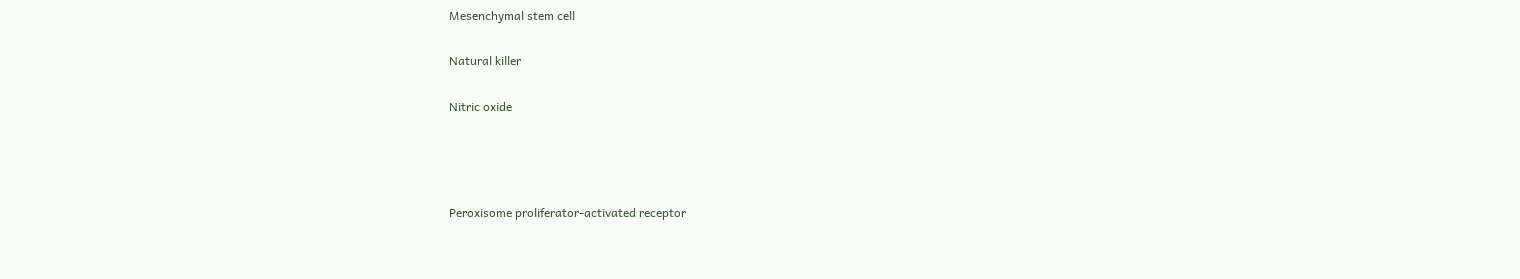Mesenchymal stem cell


Natural killer


Nitric oxide






Peroxisome proliferator-activated receptor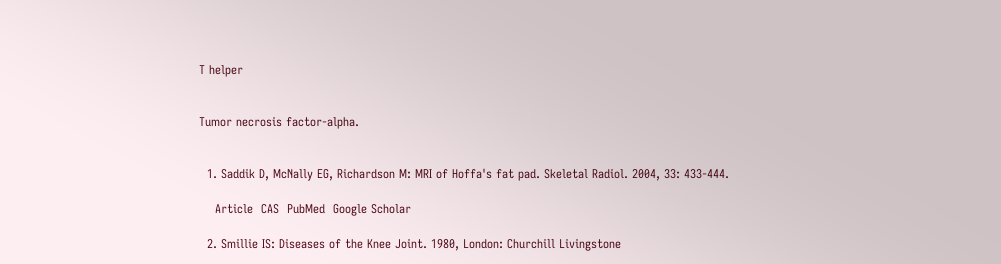T helper


Tumor necrosis factor-alpha.


  1. Saddik D, McNally EG, Richardson M: MRI of Hoffa's fat pad. Skeletal Radiol. 2004, 33: 433-444.

    Article  CAS  PubMed  Google Scholar

  2. Smillie IS: Diseases of the Knee Joint. 1980, London: Churchill Livingstone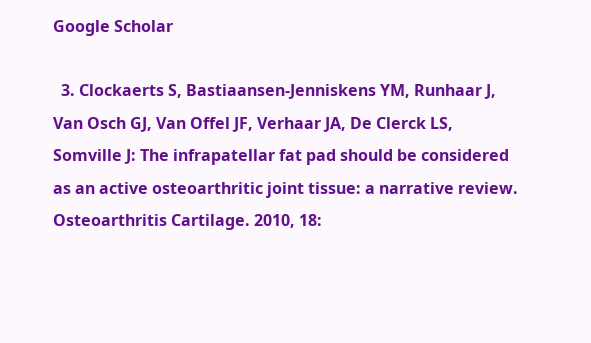Google Scholar

  3. Clockaerts S, Bastiaansen-Jenniskens YM, Runhaar J, Van Osch GJ, Van Offel JF, Verhaar JA, De Clerck LS, Somville J: The infrapatellar fat pad should be considered as an active osteoarthritic joint tissue: a narrative review. Osteoarthritis Cartilage. 2010, 18: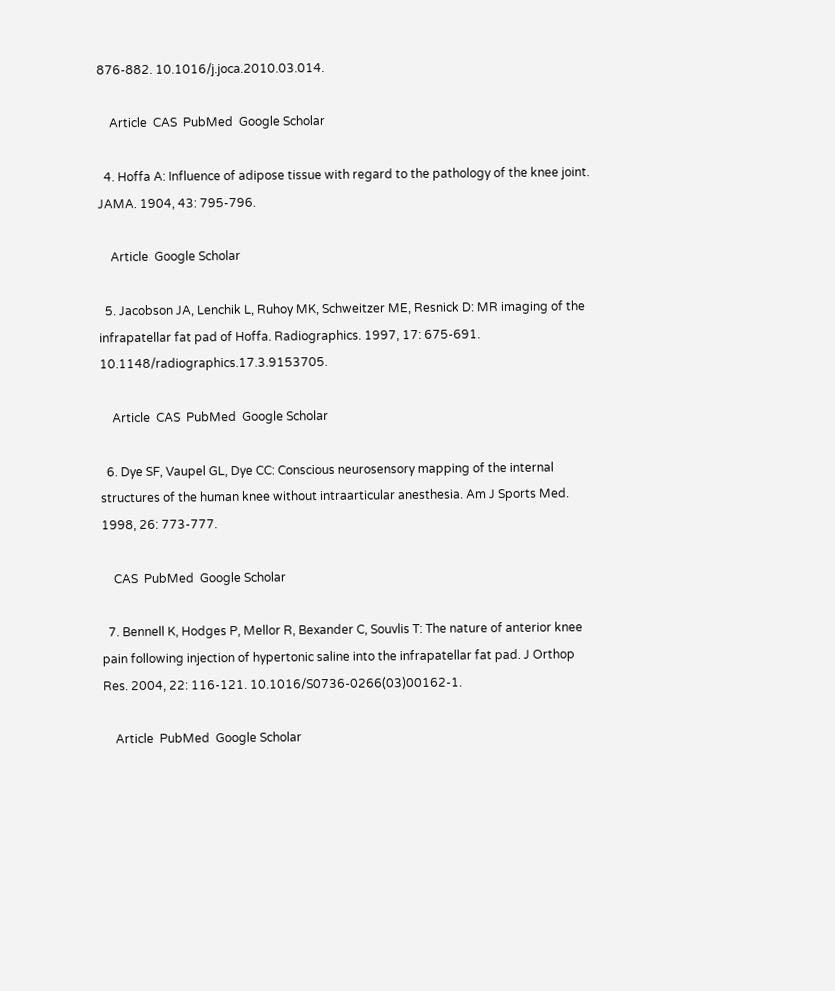876-882. 10.1016/j.joca.2010.03.014.

    Article  CAS  PubMed  Google Scholar

  4. Hoffa A: Influence of adipose tissue with regard to the pathology of the knee joint. JAMA. 1904, 43: 795-796.

    Article  Google Scholar

  5. Jacobson JA, Lenchik L, Ruhoy MK, Schweitzer ME, Resnick D: MR imaging of the infrapatellar fat pad of Hoffa. Radiographics. 1997, 17: 675-691. 10.1148/radiographics.17.3.9153705.

    Article  CAS  PubMed  Google Scholar

  6. Dye SF, Vaupel GL, Dye CC: Conscious neurosensory mapping of the internal structures of the human knee without intraarticular anesthesia. Am J Sports Med. 1998, 26: 773-777.

    CAS  PubMed  Google Scholar

  7. Bennell K, Hodges P, Mellor R, Bexander C, Souvlis T: The nature of anterior knee pain following injection of hypertonic saline into the infrapatellar fat pad. J Orthop Res. 2004, 22: 116-121. 10.1016/S0736-0266(03)00162-1.

    Article  PubMed  Google Scholar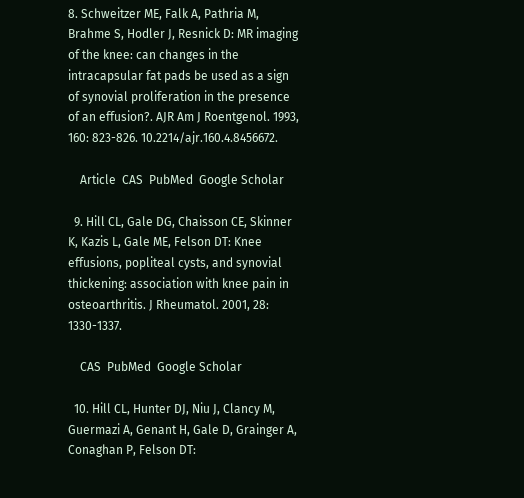8. Schweitzer ME, Falk A, Pathria M, Brahme S, Hodler J, Resnick D: MR imaging of the knee: can changes in the intracapsular fat pads be used as a sign of synovial proliferation in the presence of an effusion?. AJR Am J Roentgenol. 1993, 160: 823-826. 10.2214/ajr.160.4.8456672.

    Article  CAS  PubMed  Google Scholar

  9. Hill CL, Gale DG, Chaisson CE, Skinner K, Kazis L, Gale ME, Felson DT: Knee effusions, popliteal cysts, and synovial thickening: association with knee pain in osteoarthritis. J Rheumatol. 2001, 28: 1330-1337.

    CAS  PubMed  Google Scholar

  10. Hill CL, Hunter DJ, Niu J, Clancy M, Guermazi A, Genant H, Gale D, Grainger A, Conaghan P, Felson DT: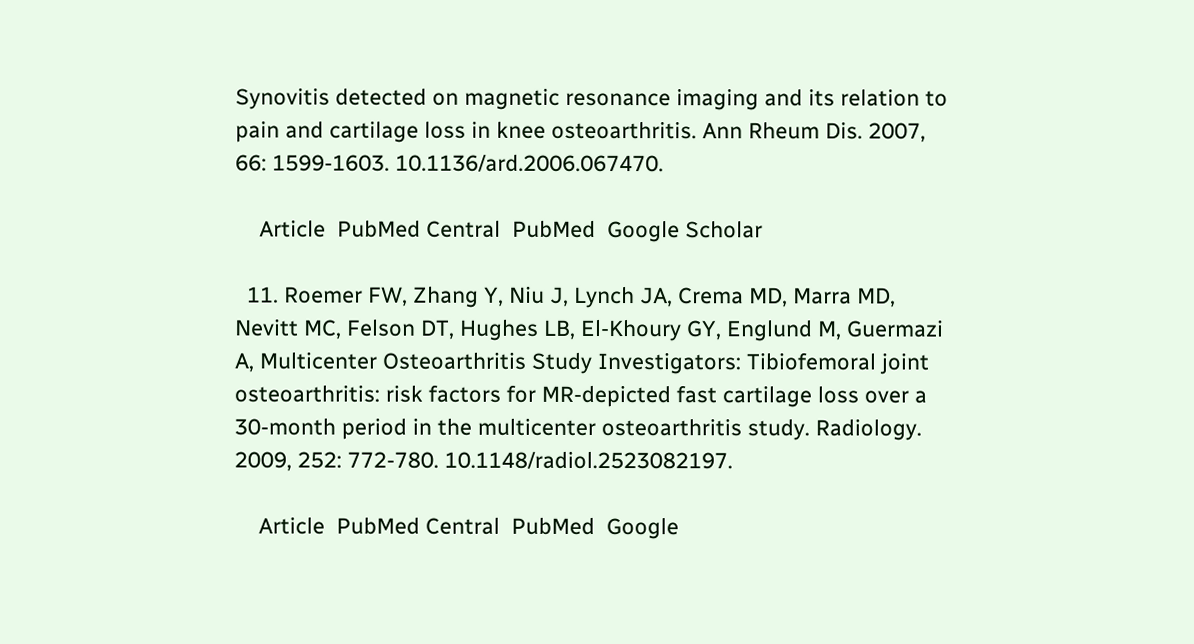Synovitis detected on magnetic resonance imaging and its relation to pain and cartilage loss in knee osteoarthritis. Ann Rheum Dis. 2007, 66: 1599-1603. 10.1136/ard.2006.067470.

    Article  PubMed Central  PubMed  Google Scholar

  11. Roemer FW, Zhang Y, Niu J, Lynch JA, Crema MD, Marra MD, Nevitt MC, Felson DT, Hughes LB, El-Khoury GY, Englund M, Guermazi A, Multicenter Osteoarthritis Study Investigators: Tibiofemoral joint osteoarthritis: risk factors for MR-depicted fast cartilage loss over a 30-month period in the multicenter osteoarthritis study. Radiology. 2009, 252: 772-780. 10.1148/radiol.2523082197.

    Article  PubMed Central  PubMed  Google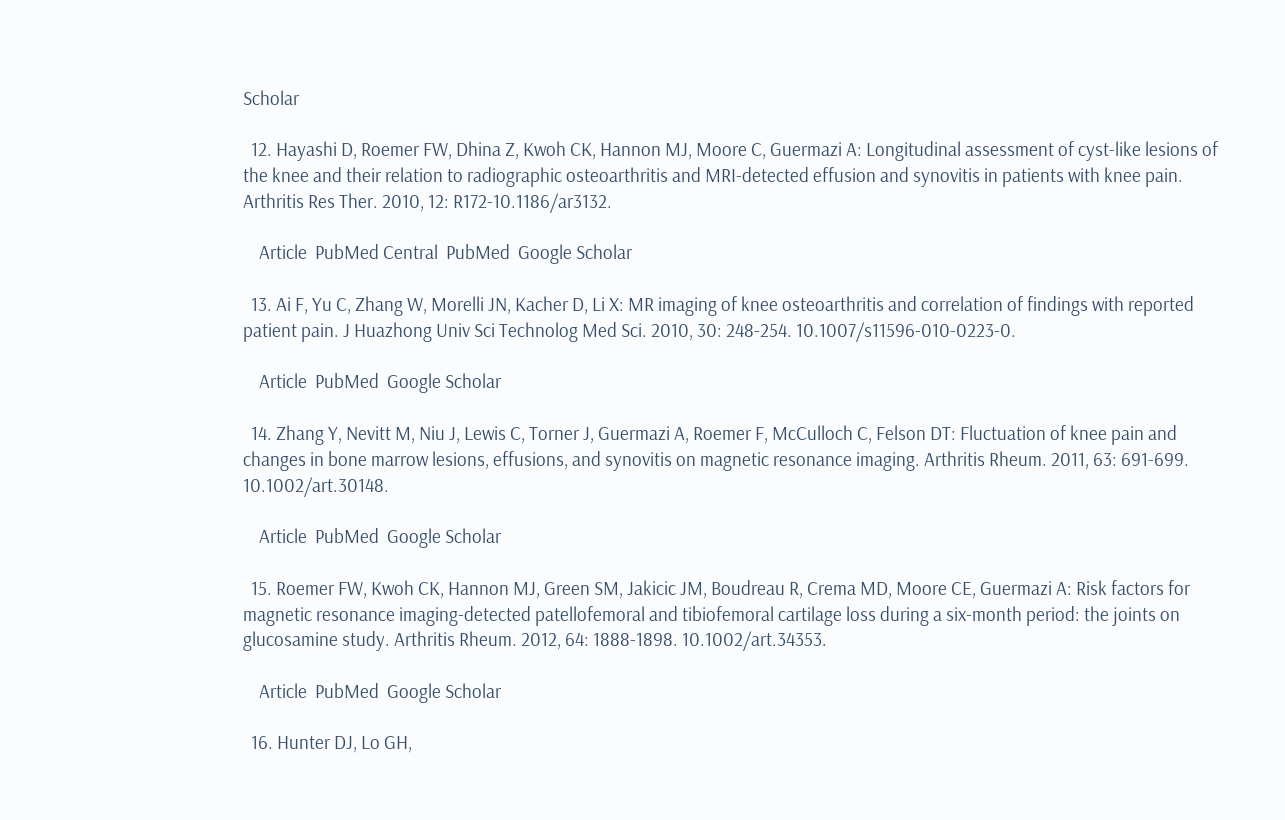Scholar

  12. Hayashi D, Roemer FW, Dhina Z, Kwoh CK, Hannon MJ, Moore C, Guermazi A: Longitudinal assessment of cyst-like lesions of the knee and their relation to radiographic osteoarthritis and MRI-detected effusion and synovitis in patients with knee pain. Arthritis Res Ther. 2010, 12: R172-10.1186/ar3132.

    Article  PubMed Central  PubMed  Google Scholar

  13. Ai F, Yu C, Zhang W, Morelli JN, Kacher D, Li X: MR imaging of knee osteoarthritis and correlation of findings with reported patient pain. J Huazhong Univ Sci Technolog Med Sci. 2010, 30: 248-254. 10.1007/s11596-010-0223-0.

    Article  PubMed  Google Scholar

  14. Zhang Y, Nevitt M, Niu J, Lewis C, Torner J, Guermazi A, Roemer F, McCulloch C, Felson DT: Fluctuation of knee pain and changes in bone marrow lesions, effusions, and synovitis on magnetic resonance imaging. Arthritis Rheum. 2011, 63: 691-699. 10.1002/art.30148.

    Article  PubMed  Google Scholar

  15. Roemer FW, Kwoh CK, Hannon MJ, Green SM, Jakicic JM, Boudreau R, Crema MD, Moore CE, Guermazi A: Risk factors for magnetic resonance imaging-detected patellofemoral and tibiofemoral cartilage loss during a six-month period: the joints on glucosamine study. Arthritis Rheum. 2012, 64: 1888-1898. 10.1002/art.34353.

    Article  PubMed  Google Scholar

  16. Hunter DJ, Lo GH,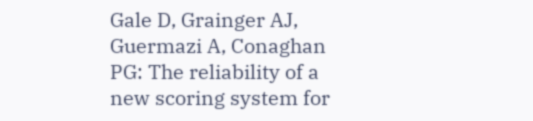Gale D, Grainger AJ, Guermazi A, Conaghan PG: The reliability of a new scoring system for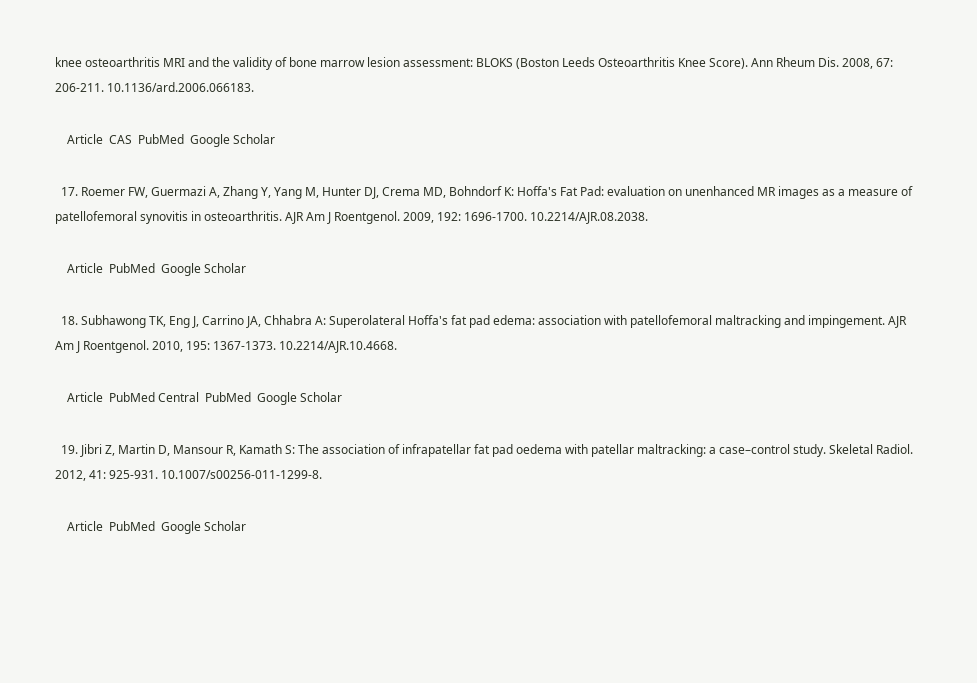knee osteoarthritis MRI and the validity of bone marrow lesion assessment: BLOKS (Boston Leeds Osteoarthritis Knee Score). Ann Rheum Dis. 2008, 67: 206-211. 10.1136/ard.2006.066183.

    Article  CAS  PubMed  Google Scholar

  17. Roemer FW, Guermazi A, Zhang Y, Yang M, Hunter DJ, Crema MD, Bohndorf K: Hoffa's Fat Pad: evaluation on unenhanced MR images as a measure of patellofemoral synovitis in osteoarthritis. AJR Am J Roentgenol. 2009, 192: 1696-1700. 10.2214/AJR.08.2038.

    Article  PubMed  Google Scholar

  18. Subhawong TK, Eng J, Carrino JA, Chhabra A: Superolateral Hoffa's fat pad edema: association with patellofemoral maltracking and impingement. AJR Am J Roentgenol. 2010, 195: 1367-1373. 10.2214/AJR.10.4668.

    Article  PubMed Central  PubMed  Google Scholar

  19. Jibri Z, Martin D, Mansour R, Kamath S: The association of infrapatellar fat pad oedema with patellar maltracking: a case–control study. Skeletal Radiol. 2012, 41: 925-931. 10.1007/s00256-011-1299-8.

    Article  PubMed  Google Scholar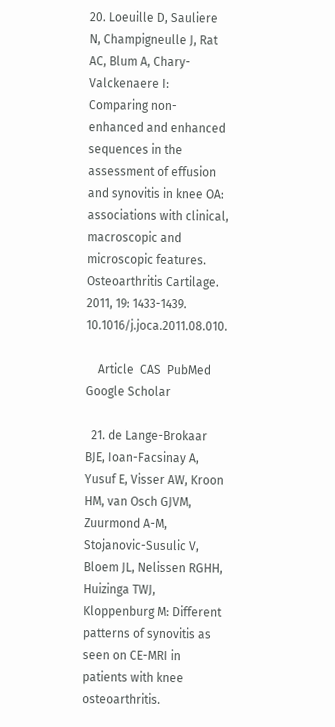20. Loeuille D, Sauliere N, Champigneulle J, Rat AC, Blum A, Chary-Valckenaere I: Comparing non-enhanced and enhanced sequences in the assessment of effusion and synovitis in knee OA: associations with clinical, macroscopic and microscopic features. Osteoarthritis Cartilage. 2011, 19: 1433-1439. 10.1016/j.joca.2011.08.010.

    Article  CAS  PubMed  Google Scholar

  21. de Lange-Brokaar BJE, Ioan-Facsinay A, Yusuf E, Visser AW, Kroon HM, van Osch GJVM, Zuurmond A-M, Stojanovic-Susulic V, Bloem JL, Nelissen RGHH, Huizinga TWJ, Kloppenburg M: Different patterns of synovitis as seen on CE-MRI in patients with knee osteoarthritis.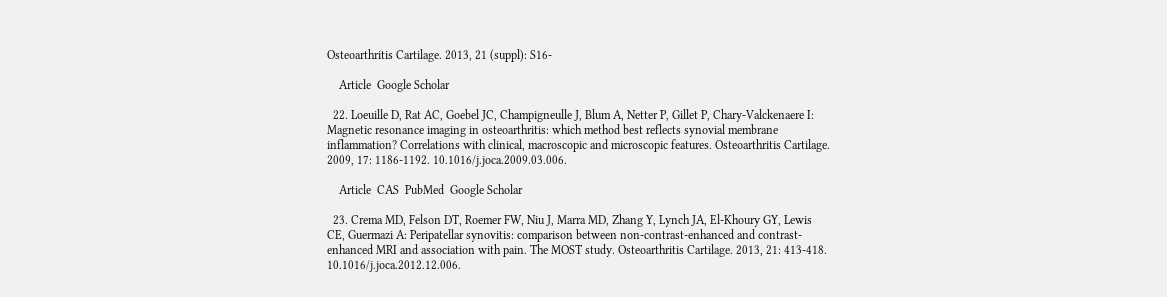Osteoarthritis Cartilage. 2013, 21 (suppl): S16-

    Article  Google Scholar

  22. Loeuille D, Rat AC, Goebel JC, Champigneulle J, Blum A, Netter P, Gillet P, Chary-Valckenaere I: Magnetic resonance imaging in osteoarthritis: which method best reflects synovial membrane inflammation? Correlations with clinical, macroscopic and microscopic features. Osteoarthritis Cartilage. 2009, 17: 1186-1192. 10.1016/j.joca.2009.03.006.

    Article  CAS  PubMed  Google Scholar

  23. Crema MD, Felson DT, Roemer FW, Niu J, Marra MD, Zhang Y, Lynch JA, El-Khoury GY, Lewis CE, Guermazi A: Peripatellar synovitis: comparison between non-contrast-enhanced and contrast-enhanced MRI and association with pain. The MOST study. Osteoarthritis Cartilage. 2013, 21: 413-418. 10.1016/j.joca.2012.12.006.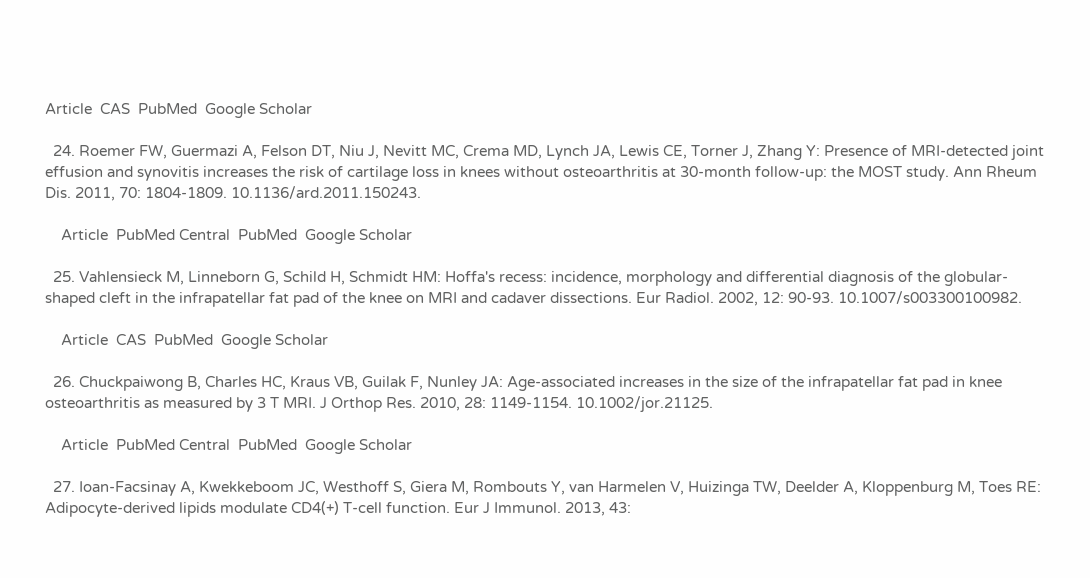Article  CAS  PubMed  Google Scholar

  24. Roemer FW, Guermazi A, Felson DT, Niu J, Nevitt MC, Crema MD, Lynch JA, Lewis CE, Torner J, Zhang Y: Presence of MRI-detected joint effusion and synovitis increases the risk of cartilage loss in knees without osteoarthritis at 30-month follow-up: the MOST study. Ann Rheum Dis. 2011, 70: 1804-1809. 10.1136/ard.2011.150243.

    Article  PubMed Central  PubMed  Google Scholar

  25. Vahlensieck M, Linneborn G, Schild H, Schmidt HM: Hoffa's recess: incidence, morphology and differential diagnosis of the globular-shaped cleft in the infrapatellar fat pad of the knee on MRI and cadaver dissections. Eur Radiol. 2002, 12: 90-93. 10.1007/s003300100982.

    Article  CAS  PubMed  Google Scholar

  26. Chuckpaiwong B, Charles HC, Kraus VB, Guilak F, Nunley JA: Age-associated increases in the size of the infrapatellar fat pad in knee osteoarthritis as measured by 3 T MRI. J Orthop Res. 2010, 28: 1149-1154. 10.1002/jor.21125.

    Article  PubMed Central  PubMed  Google Scholar

  27. Ioan-Facsinay A, Kwekkeboom JC, Westhoff S, Giera M, Rombouts Y, van Harmelen V, Huizinga TW, Deelder A, Kloppenburg M, Toes RE: Adipocyte-derived lipids modulate CD4(+) T-cell function. Eur J Immunol. 2013, 43: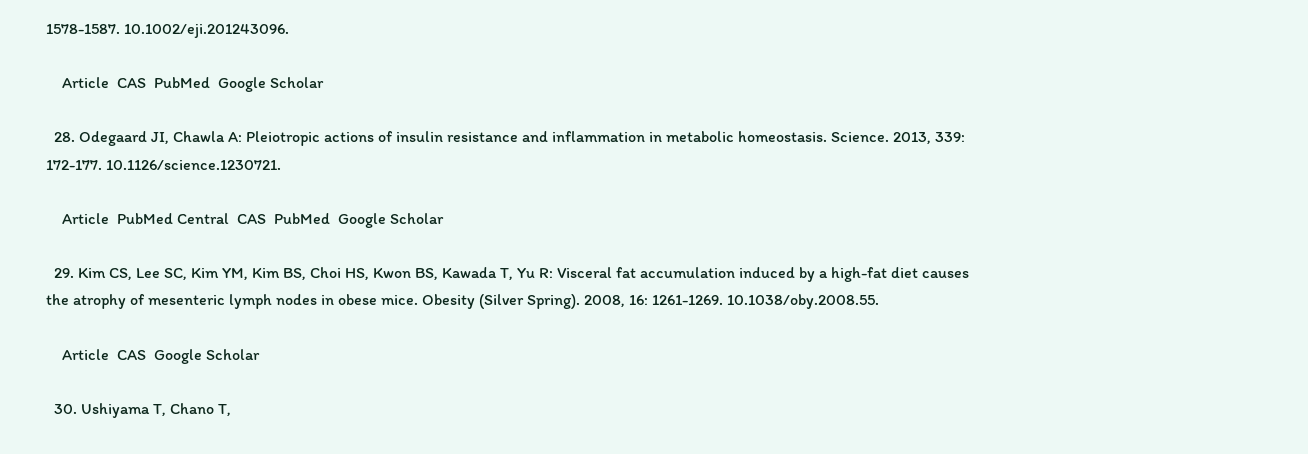1578-1587. 10.1002/eji.201243096.

    Article  CAS  PubMed  Google Scholar

  28. Odegaard JI, Chawla A: Pleiotropic actions of insulin resistance and inflammation in metabolic homeostasis. Science. 2013, 339: 172-177. 10.1126/science.1230721.

    Article  PubMed Central  CAS  PubMed  Google Scholar

  29. Kim CS, Lee SC, Kim YM, Kim BS, Choi HS, Kwon BS, Kawada T, Yu R: Visceral fat accumulation induced by a high-fat diet causes the atrophy of mesenteric lymph nodes in obese mice. Obesity (Silver Spring). 2008, 16: 1261-1269. 10.1038/oby.2008.55.

    Article  CAS  Google Scholar

  30. Ushiyama T, Chano T,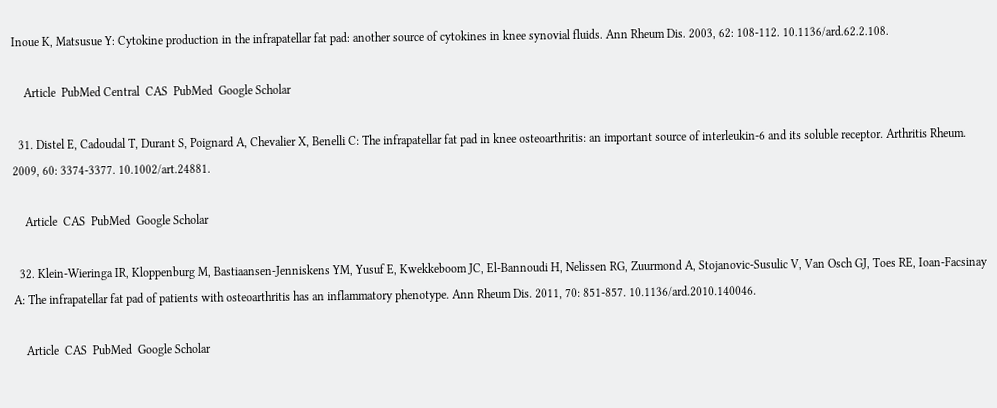Inoue K, Matsusue Y: Cytokine production in the infrapatellar fat pad: another source of cytokines in knee synovial fluids. Ann Rheum Dis. 2003, 62: 108-112. 10.1136/ard.62.2.108.

    Article  PubMed Central  CAS  PubMed  Google Scholar

  31. Distel E, Cadoudal T, Durant S, Poignard A, Chevalier X, Benelli C: The infrapatellar fat pad in knee osteoarthritis: an important source of interleukin-6 and its soluble receptor. Arthritis Rheum. 2009, 60: 3374-3377. 10.1002/art.24881.

    Article  CAS  PubMed  Google Scholar

  32. Klein-Wieringa IR, Kloppenburg M, Bastiaansen-Jenniskens YM, Yusuf E, Kwekkeboom JC, El-Bannoudi H, Nelissen RG, Zuurmond A, Stojanovic-Susulic V, Van Osch GJ, Toes RE, Ioan-Facsinay A: The infrapatellar fat pad of patients with osteoarthritis has an inflammatory phenotype. Ann Rheum Dis. 2011, 70: 851-857. 10.1136/ard.2010.140046.

    Article  CAS  PubMed  Google Scholar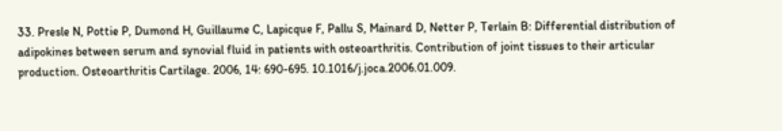33. Presle N, Pottie P, Dumond H, Guillaume C, Lapicque F, Pallu S, Mainard D, Netter P, Terlain B: Differential distribution of adipokines between serum and synovial fluid in patients with osteoarthritis. Contribution of joint tissues to their articular production. Osteoarthritis Cartilage. 2006, 14: 690-695. 10.1016/j.joca.2006.01.009.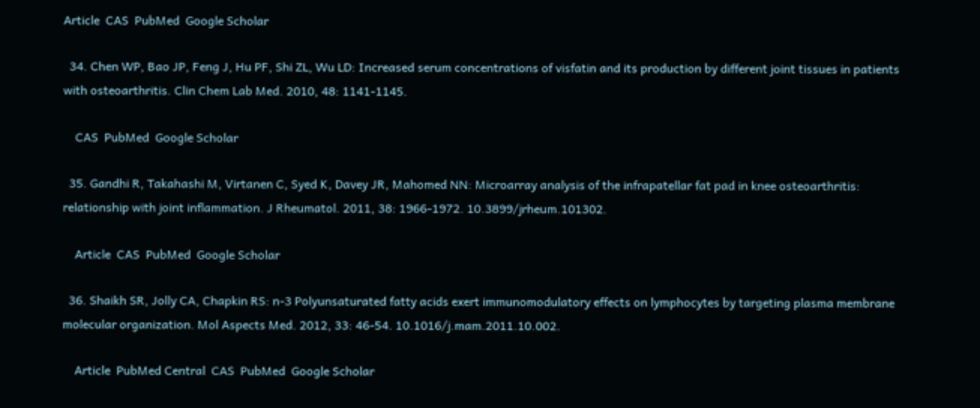Article  CAS  PubMed  Google Scholar

  34. Chen WP, Bao JP, Feng J, Hu PF, Shi ZL, Wu LD: Increased serum concentrations of visfatin and its production by different joint tissues in patients with osteoarthritis. Clin Chem Lab Med. 2010, 48: 1141-1145.

    CAS  PubMed  Google Scholar

  35. Gandhi R, Takahashi M, Virtanen C, Syed K, Davey JR, Mahomed NN: Microarray analysis of the infrapatellar fat pad in knee osteoarthritis: relationship with joint inflammation. J Rheumatol. 2011, 38: 1966-1972. 10.3899/jrheum.101302.

    Article  CAS  PubMed  Google Scholar

  36. Shaikh SR, Jolly CA, Chapkin RS: n-3 Polyunsaturated fatty acids exert immunomodulatory effects on lymphocytes by targeting plasma membrane molecular organization. Mol Aspects Med. 2012, 33: 46-54. 10.1016/j.mam.2011.10.002.

    Article  PubMed Central  CAS  PubMed  Google Scholar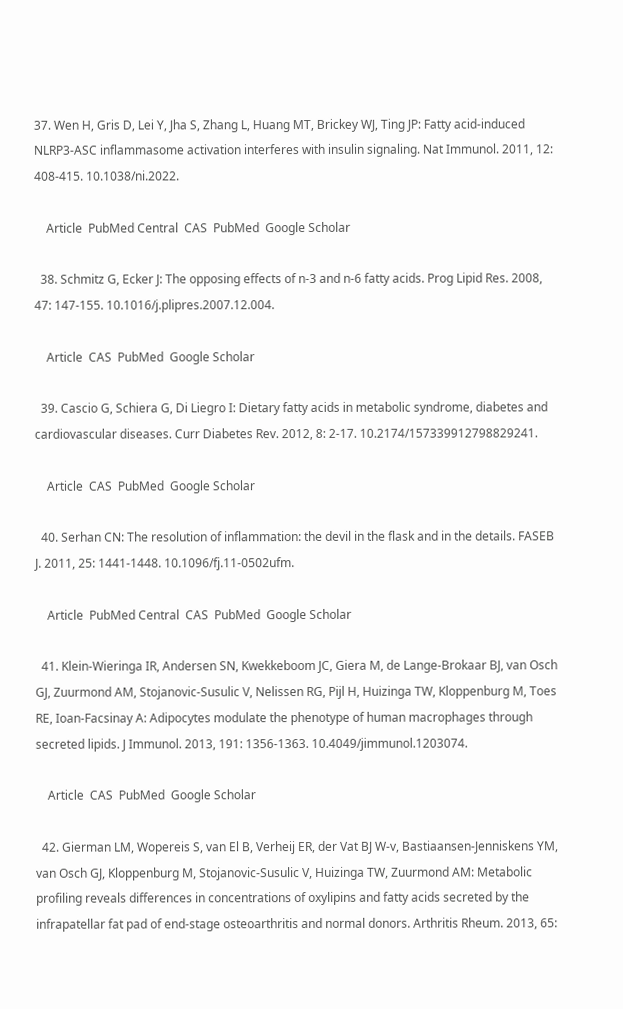37. Wen H, Gris D, Lei Y, Jha S, Zhang L, Huang MT, Brickey WJ, Ting JP: Fatty acid-induced NLRP3-ASC inflammasome activation interferes with insulin signaling. Nat Immunol. 2011, 12: 408-415. 10.1038/ni.2022.

    Article  PubMed Central  CAS  PubMed  Google Scholar

  38. Schmitz G, Ecker J: The opposing effects of n-3 and n-6 fatty acids. Prog Lipid Res. 2008, 47: 147-155. 10.1016/j.plipres.2007.12.004.

    Article  CAS  PubMed  Google Scholar

  39. Cascio G, Schiera G, Di Liegro I: Dietary fatty acids in metabolic syndrome, diabetes and cardiovascular diseases. Curr Diabetes Rev. 2012, 8: 2-17. 10.2174/157339912798829241.

    Article  CAS  PubMed  Google Scholar

  40. Serhan CN: The resolution of inflammation: the devil in the flask and in the details. FASEB J. 2011, 25: 1441-1448. 10.1096/fj.11-0502ufm.

    Article  PubMed Central  CAS  PubMed  Google Scholar

  41. Klein-Wieringa IR, Andersen SN, Kwekkeboom JC, Giera M, de Lange-Brokaar BJ, van Osch GJ, Zuurmond AM, Stojanovic-Susulic V, Nelissen RG, Pijl H, Huizinga TW, Kloppenburg M, Toes RE, Ioan-Facsinay A: Adipocytes modulate the phenotype of human macrophages through secreted lipids. J Immunol. 2013, 191: 1356-1363. 10.4049/jimmunol.1203074.

    Article  CAS  PubMed  Google Scholar

  42. Gierman LM, Wopereis S, van El B, Verheij ER, der Vat BJ W-v, Bastiaansen-Jenniskens YM, van Osch GJ, Kloppenburg M, Stojanovic-Susulic V, Huizinga TW, Zuurmond AM: Metabolic profiling reveals differences in concentrations of oxylipins and fatty acids secreted by the infrapatellar fat pad of end-stage osteoarthritis and normal donors. Arthritis Rheum. 2013, 65: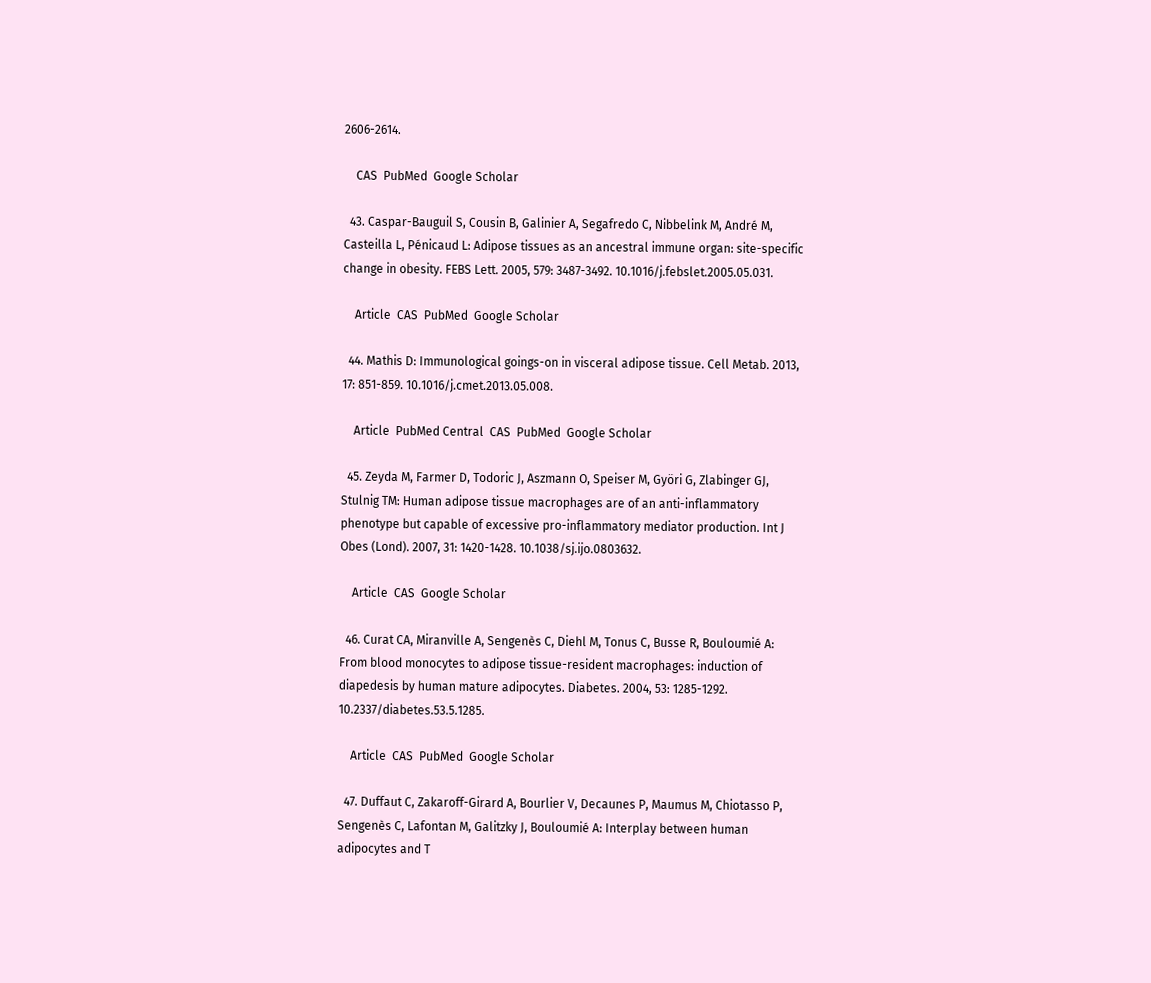2606-2614.

    CAS  PubMed  Google Scholar

  43. Caspar-Bauguil S, Cousin B, Galinier A, Segafredo C, Nibbelink M, André M, Casteilla L, Pénicaud L: Adipose tissues as an ancestral immune organ: site-specific change in obesity. FEBS Lett. 2005, 579: 3487-3492. 10.1016/j.febslet.2005.05.031.

    Article  CAS  PubMed  Google Scholar

  44. Mathis D: Immunological goings-on in visceral adipose tissue. Cell Metab. 2013, 17: 851-859. 10.1016/j.cmet.2013.05.008.

    Article  PubMed Central  CAS  PubMed  Google Scholar

  45. Zeyda M, Farmer D, Todoric J, Aszmann O, Speiser M, Györi G, Zlabinger GJ, Stulnig TM: Human adipose tissue macrophages are of an anti-inflammatory phenotype but capable of excessive pro-inflammatory mediator production. Int J Obes (Lond). 2007, 31: 1420-1428. 10.1038/sj.ijo.0803632.

    Article  CAS  Google Scholar

  46. Curat CA, Miranville A, Sengenès C, Diehl M, Tonus C, Busse R, Bouloumié A: From blood monocytes to adipose tissue-resident macrophages: induction of diapedesis by human mature adipocytes. Diabetes. 2004, 53: 1285-1292. 10.2337/diabetes.53.5.1285.

    Article  CAS  PubMed  Google Scholar

  47. Duffaut C, Zakaroff-Girard A, Bourlier V, Decaunes P, Maumus M, Chiotasso P, Sengenès C, Lafontan M, Galitzky J, Bouloumié A: Interplay between human adipocytes and T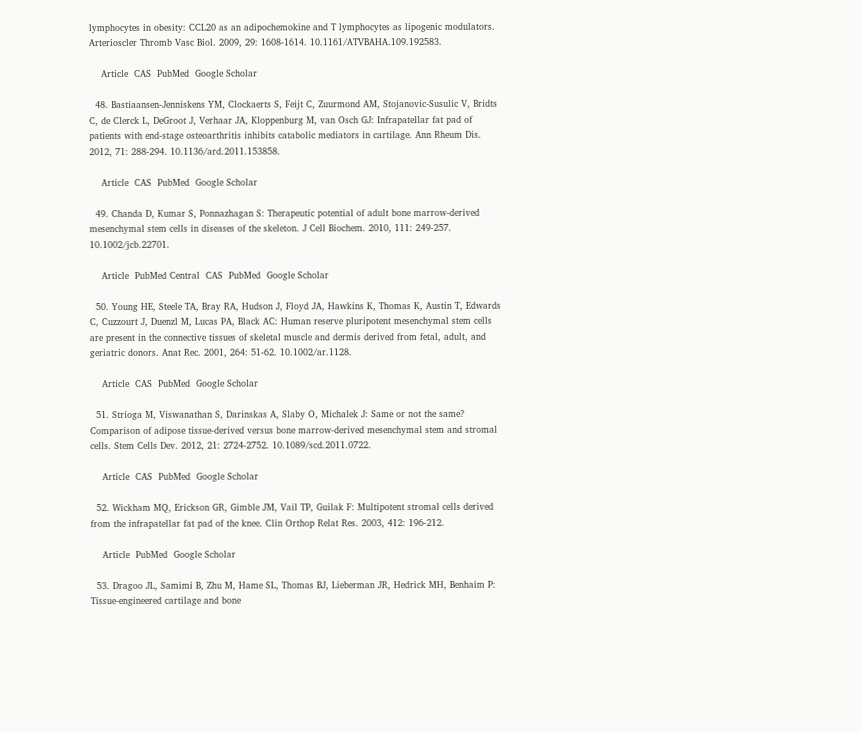lymphocytes in obesity: CCL20 as an adipochemokine and T lymphocytes as lipogenic modulators. Arterioscler Thromb Vasc Biol. 2009, 29: 1608-1614. 10.1161/ATVBAHA.109.192583.

    Article  CAS  PubMed  Google Scholar

  48. Bastiaansen-Jenniskens YM, Clockaerts S, Feijt C, Zuurmond AM, Stojanovic-Susulic V, Bridts C, de Clerck L, DeGroot J, Verhaar JA, Kloppenburg M, van Osch GJ: Infrapatellar fat pad of patients with end-stage osteoarthritis inhibits catabolic mediators in cartilage. Ann Rheum Dis. 2012, 71: 288-294. 10.1136/ard.2011.153858.

    Article  CAS  PubMed  Google Scholar

  49. Chanda D, Kumar S, Ponnazhagan S: Therapeutic potential of adult bone marrow-derived mesenchymal stem cells in diseases of the skeleton. J Cell Biochem. 2010, 111: 249-257. 10.1002/jcb.22701.

    Article  PubMed Central  CAS  PubMed  Google Scholar

  50. Young HE, Steele TA, Bray RA, Hudson J, Floyd JA, Hawkins K, Thomas K, Austin T, Edwards C, Cuzzourt J, Duenzl M, Lucas PA, Black AC: Human reserve pluripotent mesenchymal stem cells are present in the connective tissues of skeletal muscle and dermis derived from fetal, adult, and geriatric donors. Anat Rec. 2001, 264: 51-62. 10.1002/ar.1128.

    Article  CAS  PubMed  Google Scholar

  51. Strioga M, Viswanathan S, Darinskas A, Slaby O, Michalek J: Same or not the same? Comparison of adipose tissue-derived versus bone marrow-derived mesenchymal stem and stromal cells. Stem Cells Dev. 2012, 21: 2724-2752. 10.1089/scd.2011.0722.

    Article  CAS  PubMed  Google Scholar

  52. Wickham MQ, Erickson GR, Gimble JM, Vail TP, Guilak F: Multipotent stromal cells derived from the infrapatellar fat pad of the knee. Clin Orthop Relat Res. 2003, 412: 196-212.

    Article  PubMed  Google Scholar

  53. Dragoo JL, Samimi B, Zhu M, Hame SL, Thomas BJ, Lieberman JR, Hedrick MH, Benhaim P: Tissue-engineered cartilage and bone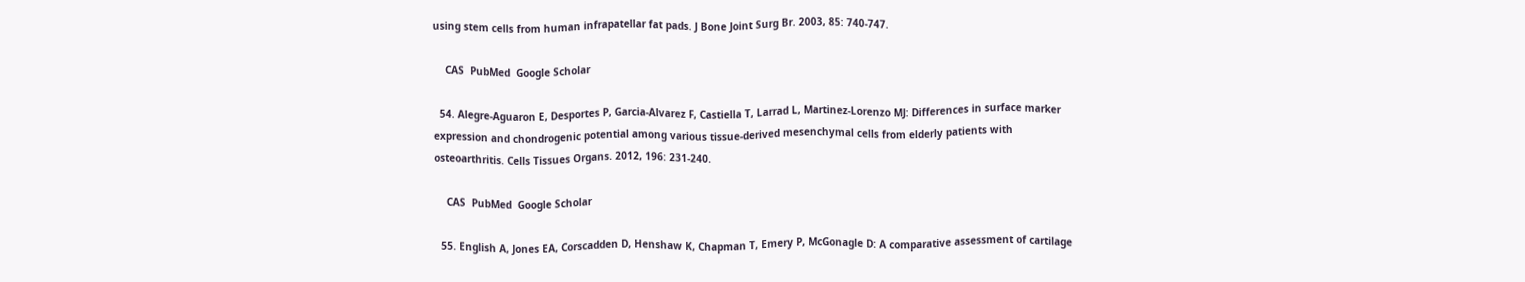using stem cells from human infrapatellar fat pads. J Bone Joint Surg Br. 2003, 85: 740-747.

    CAS  PubMed  Google Scholar

  54. Alegre-Aguaron E, Desportes P, Garcia-Alvarez F, Castiella T, Larrad L, Martinez-Lorenzo MJ: Differences in surface marker expression and chondrogenic potential among various tissue-derived mesenchymal cells from elderly patients with osteoarthritis. Cells Tissues Organs. 2012, 196: 231-240.

    CAS  PubMed  Google Scholar

  55. English A, Jones EA, Corscadden D, Henshaw K, Chapman T, Emery P, McGonagle D: A comparative assessment of cartilage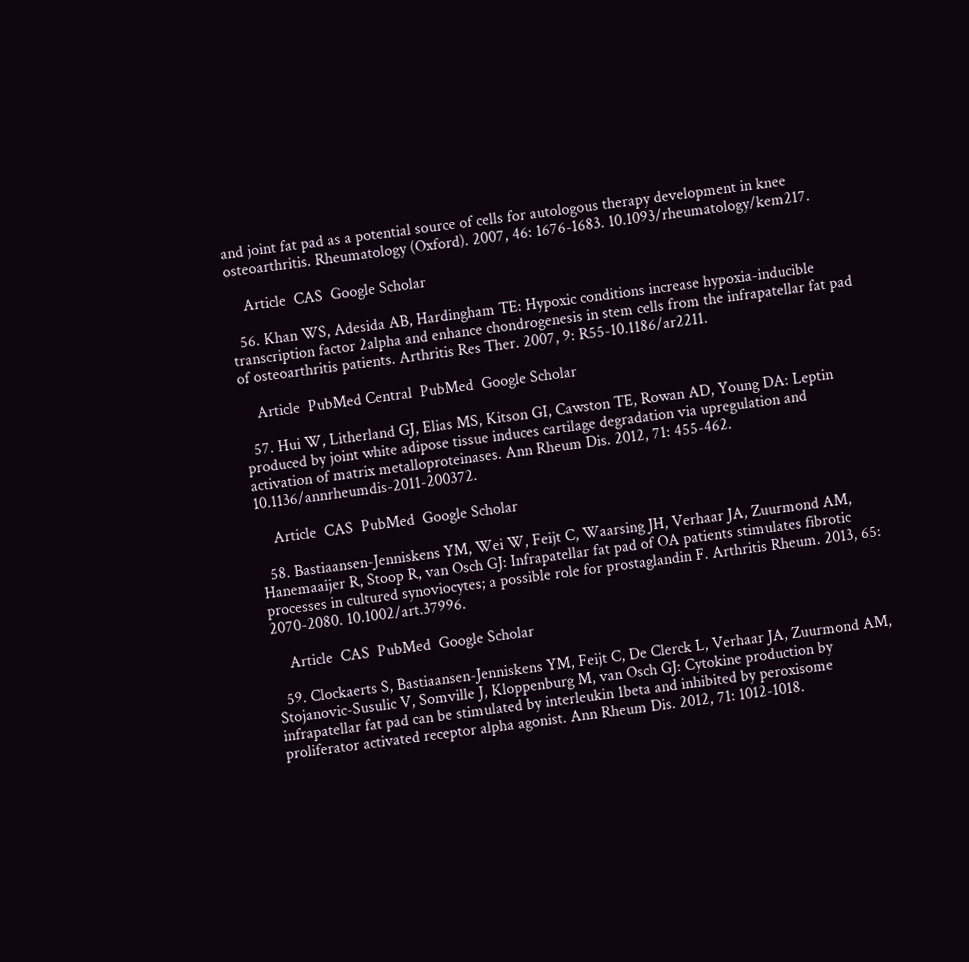and joint fat pad as a potential source of cells for autologous therapy development in knee osteoarthritis. Rheumatology (Oxford). 2007, 46: 1676-1683. 10.1093/rheumatology/kem217.

    Article  CAS  Google Scholar

  56. Khan WS, Adesida AB, Hardingham TE: Hypoxic conditions increase hypoxia-inducible transcription factor 2alpha and enhance chondrogenesis in stem cells from the infrapatellar fat pad of osteoarthritis patients. Arthritis Res Ther. 2007, 9: R55-10.1186/ar2211.

    Article  PubMed Central  PubMed  Google Scholar

  57. Hui W, Litherland GJ, Elias MS, Kitson GI, Cawston TE, Rowan AD, Young DA: Leptin produced by joint white adipose tissue induces cartilage degradation via upregulation and activation of matrix metalloproteinases. Ann Rheum Dis. 2012, 71: 455-462. 10.1136/annrheumdis-2011-200372.

    Article  CAS  PubMed  Google Scholar

  58. Bastiaansen-Jenniskens YM, Wei W, Feijt C, Waarsing JH, Verhaar JA, Zuurmond AM, Hanemaaijer R, Stoop R, van Osch GJ: Infrapatellar fat pad of OA patients stimulates fibrotic processes in cultured synoviocytes; a possible role for prostaglandin F. Arthritis Rheum. 2013, 65: 2070-2080. 10.1002/art.37996.

    Article  CAS  PubMed  Google Scholar

  59. Clockaerts S, Bastiaansen-Jenniskens YM, Feijt C, De Clerck L, Verhaar JA, Zuurmond AM, Stojanovic-Susulic V, Somville J, Kloppenburg M, van Osch GJ: Cytokine production by infrapatellar fat pad can be stimulated by interleukin 1beta and inhibited by peroxisome proliferator activated receptor alpha agonist. Ann Rheum Dis. 2012, 71: 1012-1018.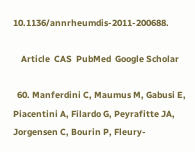10.1136/annrheumdis-2011-200688.

    Article  CAS  PubMed  Google Scholar

  60. Manferdini C, Maumus M, Gabusi E, Piacentini A, Filardo G, Peyrafitte JA, Jorgensen C, Bourin P, Fleury-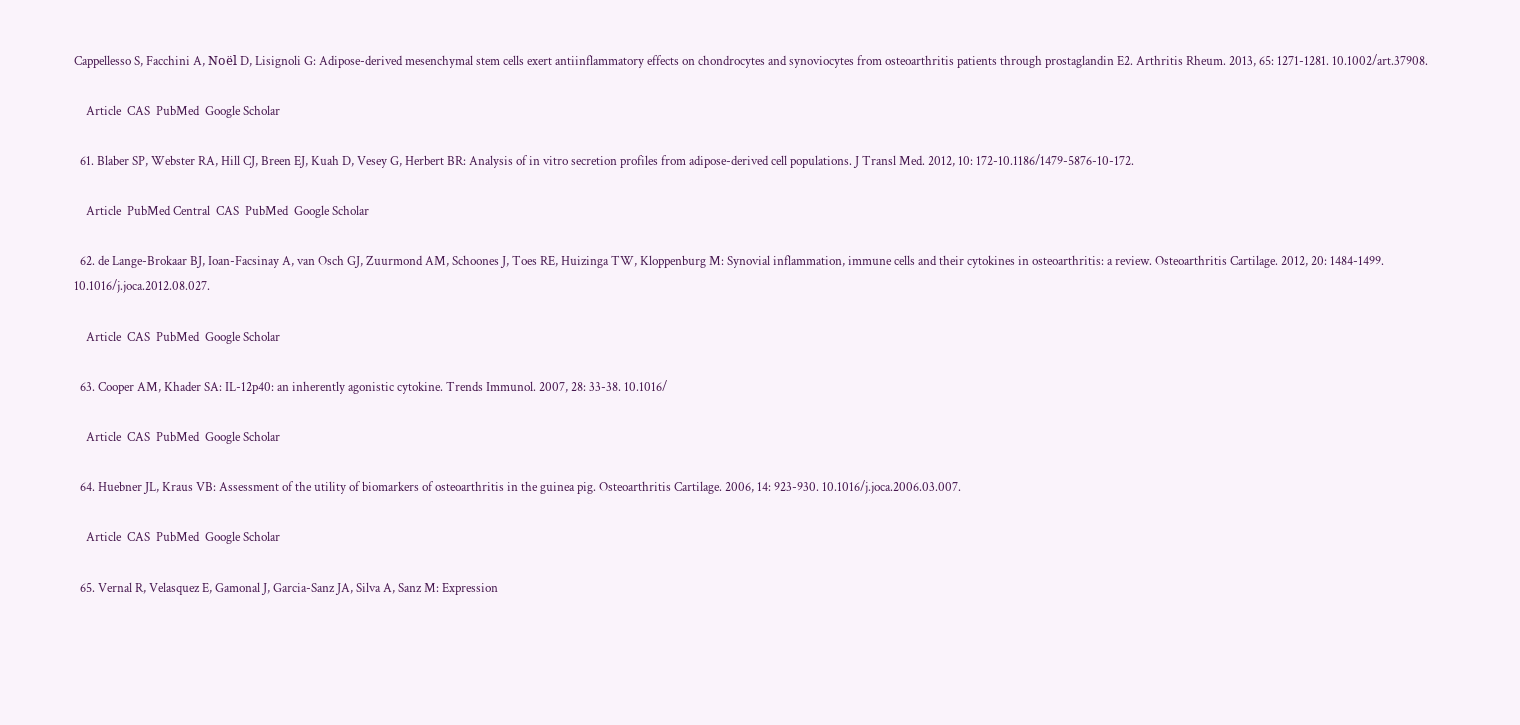Cappellesso S, Facchini A, Noël D, Lisignoli G: Adipose-derived mesenchymal stem cells exert antiinflammatory effects on chondrocytes and synoviocytes from osteoarthritis patients through prostaglandin E2. Arthritis Rheum. 2013, 65: 1271-1281. 10.1002/art.37908.

    Article  CAS  PubMed  Google Scholar

  61. Blaber SP, Webster RA, Hill CJ, Breen EJ, Kuah D, Vesey G, Herbert BR: Analysis of in vitro secretion profiles from adipose-derived cell populations. J Transl Med. 2012, 10: 172-10.1186/1479-5876-10-172.

    Article  PubMed Central  CAS  PubMed  Google Scholar

  62. de Lange-Brokaar BJ, Ioan-Facsinay A, van Osch GJ, Zuurmond AM, Schoones J, Toes RE, Huizinga TW, Kloppenburg M: Synovial inflammation, immune cells and their cytokines in osteoarthritis: a review. Osteoarthritis Cartilage. 2012, 20: 1484-1499. 10.1016/j.joca.2012.08.027.

    Article  CAS  PubMed  Google Scholar

  63. Cooper AM, Khader SA: IL-12p40: an inherently agonistic cytokine. Trends Immunol. 2007, 28: 33-38. 10.1016/

    Article  CAS  PubMed  Google Scholar

  64. Huebner JL, Kraus VB: Assessment of the utility of biomarkers of osteoarthritis in the guinea pig. Osteoarthritis Cartilage. 2006, 14: 923-930. 10.1016/j.joca.2006.03.007.

    Article  CAS  PubMed  Google Scholar

  65. Vernal R, Velasquez E, Gamonal J, Garcia-Sanz JA, Silva A, Sanz M: Expression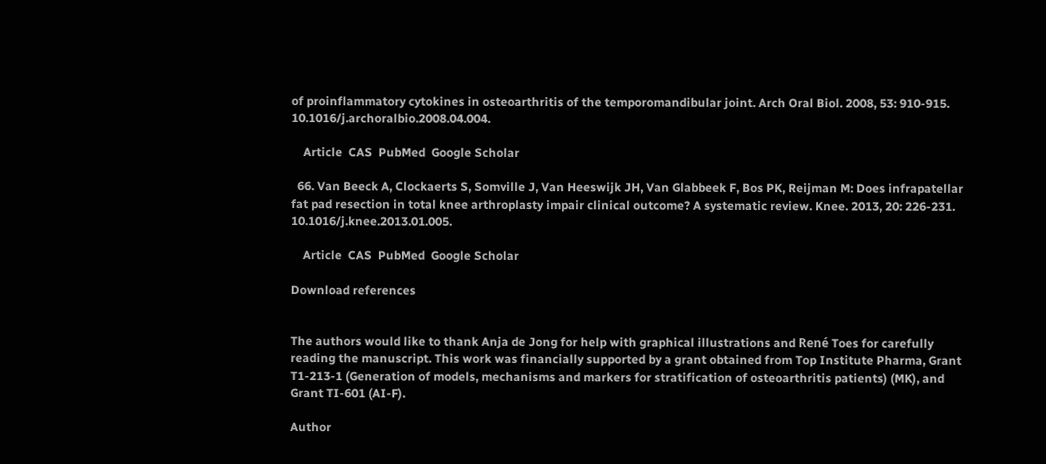of proinflammatory cytokines in osteoarthritis of the temporomandibular joint. Arch Oral Biol. 2008, 53: 910-915. 10.1016/j.archoralbio.2008.04.004.

    Article  CAS  PubMed  Google Scholar

  66. Van Beeck A, Clockaerts S, Somville J, Van Heeswijk JH, Van Glabbeek F, Bos PK, Reijman M: Does infrapatellar fat pad resection in total knee arthroplasty impair clinical outcome? A systematic review. Knee. 2013, 20: 226-231. 10.1016/j.knee.2013.01.005.

    Article  CAS  PubMed  Google Scholar

Download references


The authors would like to thank Anja de Jong for help with graphical illustrations and René Toes for carefully reading the manuscript. This work was financially supported by a grant obtained from Top Institute Pharma, Grant T1-213-1 (Generation of models, mechanisms and markers for stratification of osteoarthritis patients) (MK), and Grant TI-601 (AI-F).

Author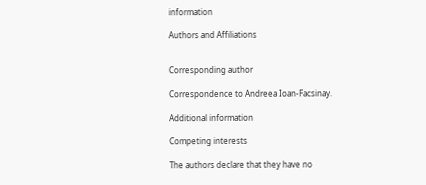information

Authors and Affiliations


Corresponding author

Correspondence to Andreea Ioan-Facsinay.

Additional information

Competing interests

The authors declare that they have no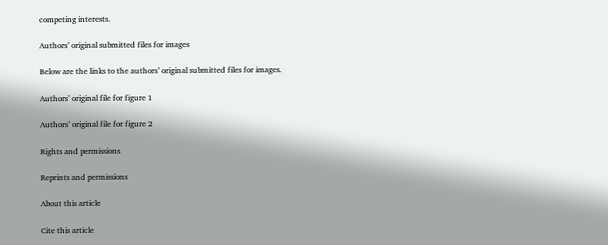competing interests.

Authors’ original submitted files for images

Below are the links to the authors’ original submitted files for images.

Authors’ original file for figure 1

Authors’ original file for figure 2

Rights and permissions

Reprints and permissions

About this article

Cite this article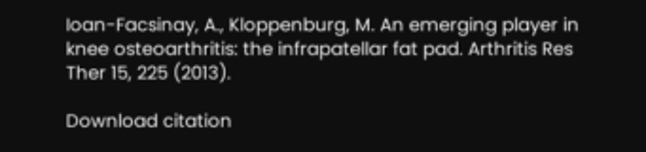Ioan-Facsinay, A., Kloppenburg, M. An emerging player in knee osteoarthritis: the infrapatellar fat pad. Arthritis Res Ther 15, 225 (2013).

Download citation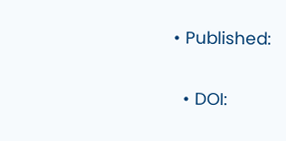• Published:

  • DOI: